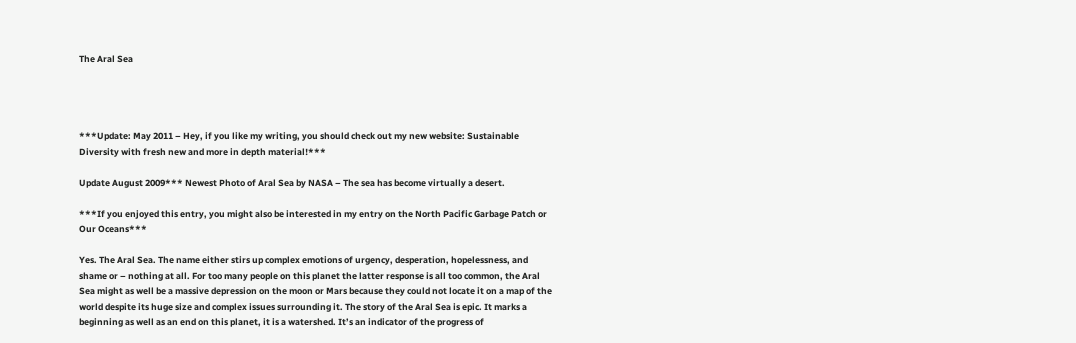The Aral Sea




***Update: May 2011 – Hey, if you like my writing, you should check out my new website: Sustainable Diversity with fresh new and more in depth material!***

Update August 2009*** Newest Photo of Aral Sea by NASA – The sea has become virtually a desert.

***If you enjoyed this entry, you might also be interested in my entry on the North Pacific Garbage Patch or Our Oceans***

Yes. The Aral Sea. The name either stirs up complex emotions of urgency, desperation, hopelessness, and shame or – nothing at all. For too many people on this planet the latter response is all too common, the Aral Sea might as well be a massive depression on the moon or Mars because they could not locate it on a map of the world despite its huge size and complex issues surrounding it. The story of the Aral Sea is epic. It marks a beginning as well as an end on this planet, it is a watershed. It’s an indicator of the progress of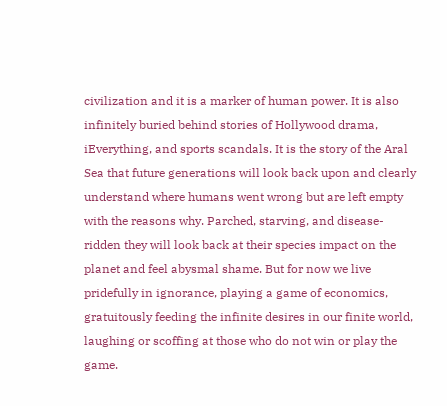civilization and it is a marker of human power. It is also infinitely buried behind stories of Hollywood drama, iEverything, and sports scandals. It is the story of the Aral Sea that future generations will look back upon and clearly understand where humans went wrong but are left empty with the reasons why. Parched, starving, and disease-ridden they will look back at their species impact on the planet and feel abysmal shame. But for now we live pridefully in ignorance, playing a game of economics, gratuitously feeding the infinite desires in our finite world, laughing or scoffing at those who do not win or play the game.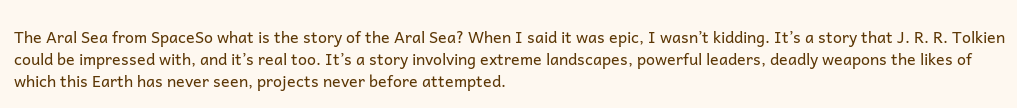The Aral Sea from SpaceSo what is the story of the Aral Sea? When I said it was epic, I wasn’t kidding. It’s a story that J. R. R. Tolkien could be impressed with, and it’s real too. It’s a story involving extreme landscapes, powerful leaders, deadly weapons the likes of which this Earth has never seen, projects never before attempted.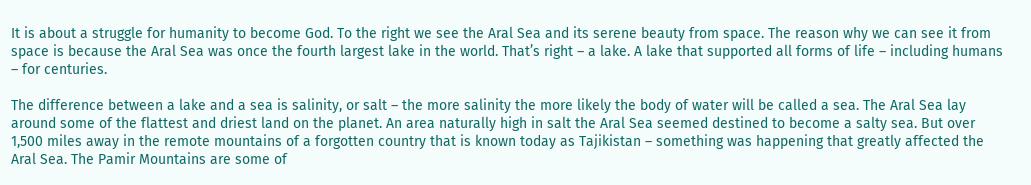It is about a struggle for humanity to become God. To the right we see the Aral Sea and its serene beauty from space. The reason why we can see it from space is because the Aral Sea was once the fourth largest lake in the world. That’s right – a lake. A lake that supported all forms of life – including humans – for centuries.

The difference between a lake and a sea is salinity, or salt – the more salinity the more likely the body of water will be called a sea. The Aral Sea lay around some of the flattest and driest land on the planet. An area naturally high in salt the Aral Sea seemed destined to become a salty sea. But over 1,500 miles away in the remote mountains of a forgotten country that is known today as Tajikistan – something was happening that greatly affected the Aral Sea. The Pamir Mountains are some of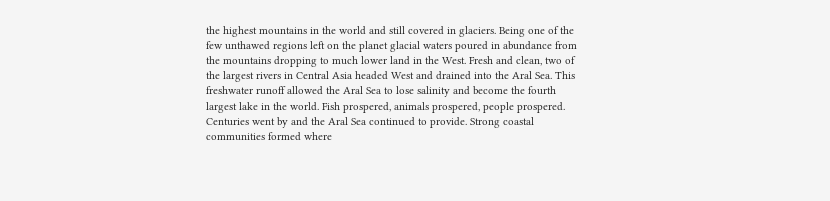the highest mountains in the world and still covered in glaciers. Being one of the few unthawed regions left on the planet glacial waters poured in abundance from the mountains dropping to much lower land in the West. Fresh and clean, two of the largest rivers in Central Asia headed West and drained into the Aral Sea. This freshwater runoff allowed the Aral Sea to lose salinity and become the fourth largest lake in the world. Fish prospered, animals prospered, people prospered. Centuries went by and the Aral Sea continued to provide. Strong coastal communities formed where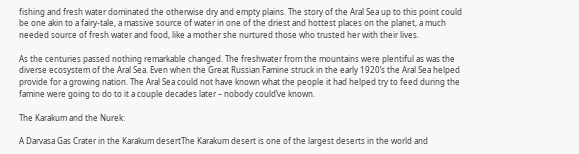fishing and fresh water dominated the otherwise dry and empty plains. The story of the Aral Sea up to this point could be one akin to a fairy-tale, a massive source of water in one of the driest and hottest places on the planet, a much needed source of fresh water and food, like a mother she nurtured those who trusted her with their lives.

As the centuries passed nothing remarkable changed. The freshwater from the mountains were plentiful as was the diverse ecosystem of the Aral Sea. Even when the Great Russian Famine struck in the early 1920’s the Aral Sea helped provide for a growing nation. The Aral Sea could not have known what the people it had helped try to feed during the famine were going to do to it a couple decades later – nobody could’ve known.

The Karakum and the Nurek:

A Darvasa Gas Crater in the Karakum desertThe Karakum desert is one of the largest deserts in the world and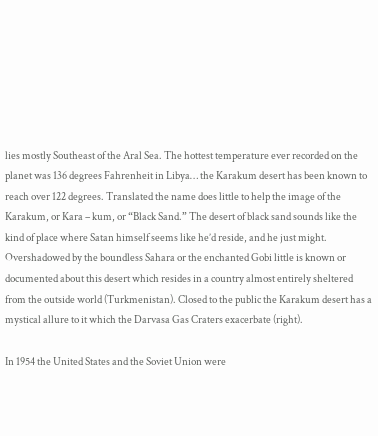lies mostly Southeast of the Aral Sea. The hottest temperature ever recorded on the planet was 136 degrees Fahrenheit in Libya… the Karakum desert has been known to reach over 122 degrees. Translated the name does little to help the image of the Karakum, or Kara – kum, or “Black Sand.” The desert of black sand sounds like the kind of place where Satan himself seems like he’d reside, and he just might. Overshadowed by the boundless Sahara or the enchanted Gobi little is known or documented about this desert which resides in a country almost entirely sheltered from the outside world (Turkmenistan). Closed to the public the Karakum desert has a mystical allure to it which the Darvasa Gas Craters exacerbate (right).

In 1954 the United States and the Soviet Union were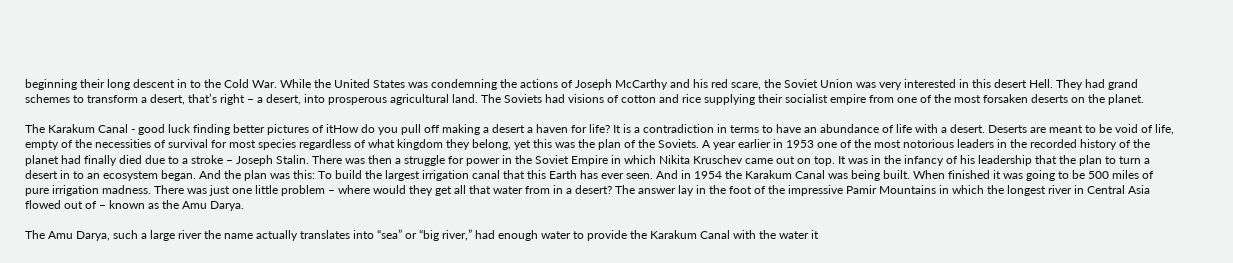beginning their long descent in to the Cold War. While the United States was condemning the actions of Joseph McCarthy and his red scare, the Soviet Union was very interested in this desert Hell. They had grand schemes to transform a desert, that’s right – a desert, into prosperous agricultural land. The Soviets had visions of cotton and rice supplying their socialist empire from one of the most forsaken deserts on the planet.

The Karakum Canal - good luck finding better pictures of itHow do you pull off making a desert a haven for life? It is a contradiction in terms to have an abundance of life with a desert. Deserts are meant to be void of life, empty of the necessities of survival for most species regardless of what kingdom they belong, yet this was the plan of the Soviets. A year earlier in 1953 one of the most notorious leaders in the recorded history of the planet had finally died due to a stroke – Joseph Stalin. There was then a struggle for power in the Soviet Empire in which Nikita Kruschev came out on top. It was in the infancy of his leadership that the plan to turn a desert in to an ecosystem began. And the plan was this: To build the largest irrigation canal that this Earth has ever seen. And in 1954 the Karakum Canal was being built. When finished it was going to be 500 miles of pure irrigation madness. There was just one little problem – where would they get all that water from in a desert? The answer lay in the foot of the impressive Pamir Mountains in which the longest river in Central Asia flowed out of – known as the Amu Darya.

The Amu Darya, such a large river the name actually translates into “sea” or “big river,” had enough water to provide the Karakum Canal with the water it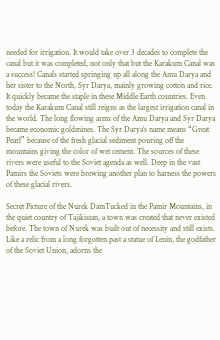needed for irrigation. It would take over 3 decades to complete the canal but it was completed, not only that but the Karakum Canal was a success! Canals started springing up all along the Amu Darya and her sister to the North, Syr Darya, mainly growing cotton and rice. It quickly became the staple in these Middle Earth countries. Even today the Karakum Canal still reigns as the largest irrigation canal in the world. The long flowing arms of the Amu Darya and Syr Darya became economic goldmines. The Syr Darya’s name means “Great Pearl” because of the fresh glacial sediment pouring off the mountains giving the color of wet cement. The sources of these rivers were useful to the Soviet agenda as well. Deep in the vast Pamirs the Soviets were brewing another plan to harness the powers of these glacial rivers.

Secret Picture of the Nurek DamTucked in the Pamir Mountains, in the quiet country of Tajikistan, a town was created that never existed before. The town of Nurek was built out of necessity and still exists. Like a relic from a long forgotten past a statue of Lenin, the godfather of the Soviet Union, adorns the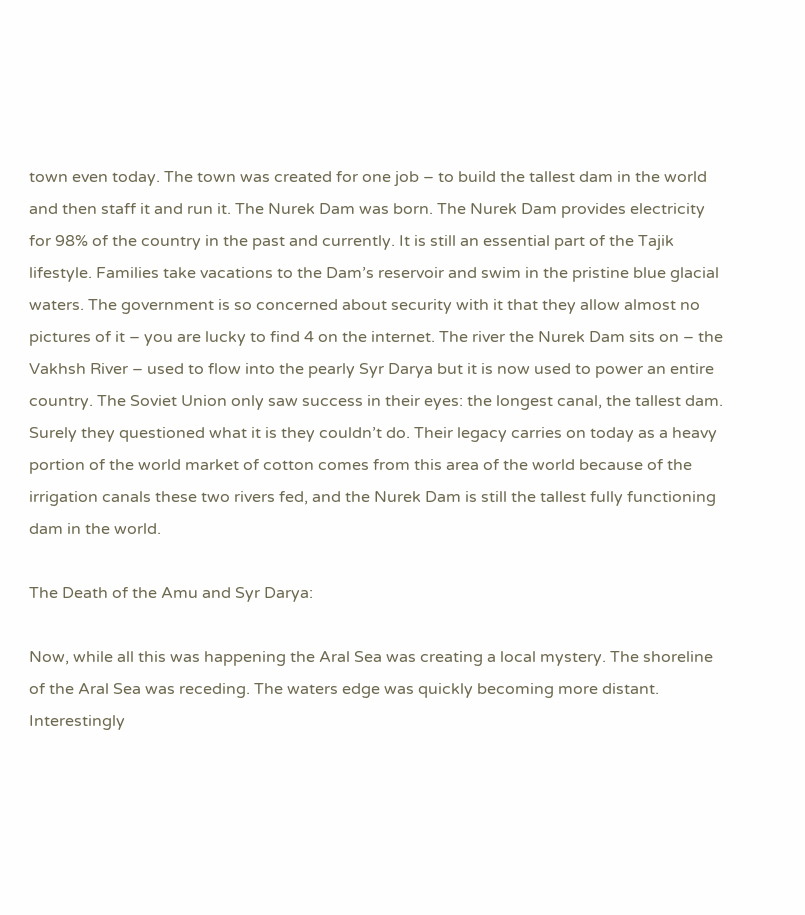town even today. The town was created for one job – to build the tallest dam in the world and then staff it and run it. The Nurek Dam was born. The Nurek Dam provides electricity for 98% of the country in the past and currently. It is still an essential part of the Tajik lifestyle. Families take vacations to the Dam’s reservoir and swim in the pristine blue glacial waters. The government is so concerned about security with it that they allow almost no pictures of it – you are lucky to find 4 on the internet. The river the Nurek Dam sits on – the Vakhsh River – used to flow into the pearly Syr Darya but it is now used to power an entire country. The Soviet Union only saw success in their eyes: the longest canal, the tallest dam. Surely they questioned what it is they couldn’t do. Their legacy carries on today as a heavy portion of the world market of cotton comes from this area of the world because of the irrigation canals these two rivers fed, and the Nurek Dam is still the tallest fully functioning dam in the world.

The Death of the Amu and Syr Darya:

Now, while all this was happening the Aral Sea was creating a local mystery. The shoreline of the Aral Sea was receding. The waters edge was quickly becoming more distant. Interestingly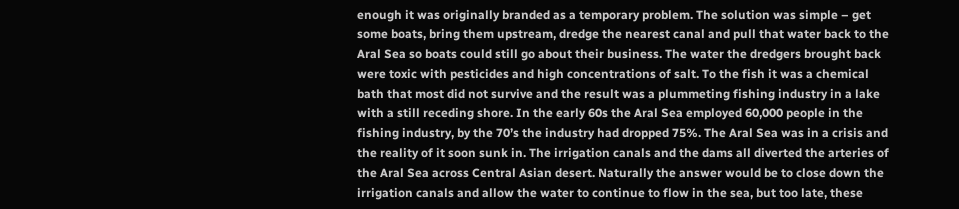enough it was originally branded as a temporary problem. The solution was simple – get some boats, bring them upstream, dredge the nearest canal and pull that water back to the Aral Sea so boats could still go about their business. The water the dredgers brought back were toxic with pesticides and high concentrations of salt. To the fish it was a chemical bath that most did not survive and the result was a plummeting fishing industry in a lake with a still receding shore. In the early 60s the Aral Sea employed 60,000 people in the fishing industry, by the 70’s the industry had dropped 75%. The Aral Sea was in a crisis and the reality of it soon sunk in. The irrigation canals and the dams all diverted the arteries of the Aral Sea across Central Asian desert. Naturally the answer would be to close down the irrigation canals and allow the water to continue to flow in the sea, but too late, these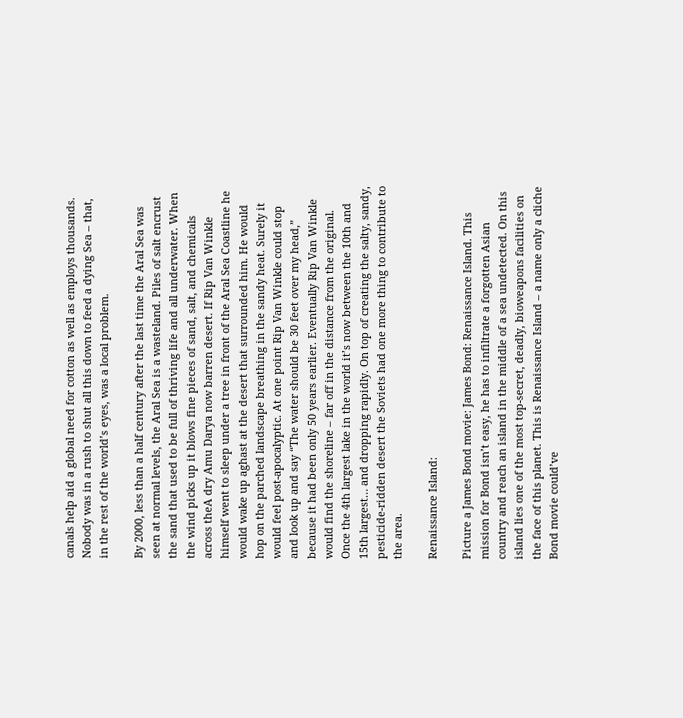canals help aid a global need for cotton as well as employs thousands. Nobody was in a rush to shut all this down to feed a dying Sea – that, in the rest of the world’s eyes, was a local problem.

By 2000, less than a half century after the last time the Aral Sea was seen at normal levels, the Aral Sea is a wasteland. Piles of salt encrust the sand that used to be full of thriving life and all underwater. When the wind picks up it blows fine pieces of sand, salt, and chemicals across theA dry Amu Darya now barren desert. If Rip Van Winkle himself went to sleep under a tree in front of the Aral Sea Coastline he would wake up aghast at the desert that surrounded him. He would hop on the parched landscape breathing in the sandy heat. Surely it would feel post-apocalyptic. At one point Rip Van Winkle could stop and look up and say “The water should be 30 feet over my head,” because it had been only 50 years earlier. Eventually Rip Van Winkle would find the shoreline – far off in the distance from the original. Once the 4th largest lake in the world it’s now between the 10th and 15th largest… and dropping rapidly. On top of creating the salty, sandy, pesticide-ridden desert the Soviets had one more thing to contribute to the area.

Renaissance Island:

Picture a James Bond movie: James Bond: Renaissance Island. This mission for Bond isn’t easy, he has to infiltrate a forgotten Asian country and reach an island in the middle of a sea undetected. On this island lies one of the most top-secret, deadly, bioweapons facilities on the face of this planet. This is Renaissance Island – a name only a cliche Bond movie could’ve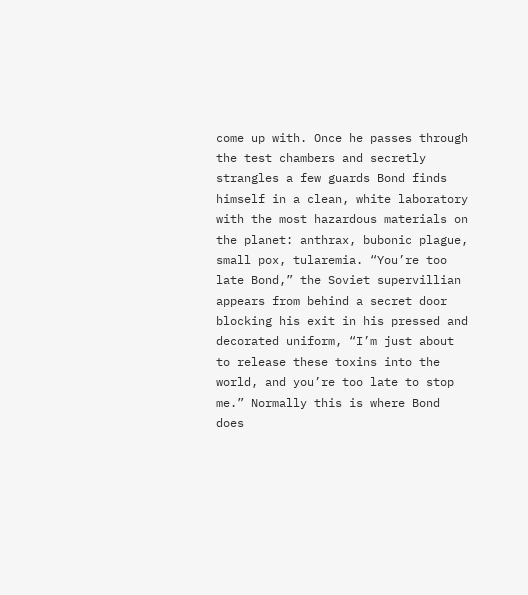come up with. Once he passes through the test chambers and secretly strangles a few guards Bond finds himself in a clean, white laboratory with the most hazardous materials on the planet: anthrax, bubonic plague, small pox, tularemia. “You’re too late Bond,” the Soviet supervillian appears from behind a secret door blocking his exit in his pressed and decorated uniform, “I’m just about to release these toxins into the world, and you’re too late to stop me.” Normally this is where Bond does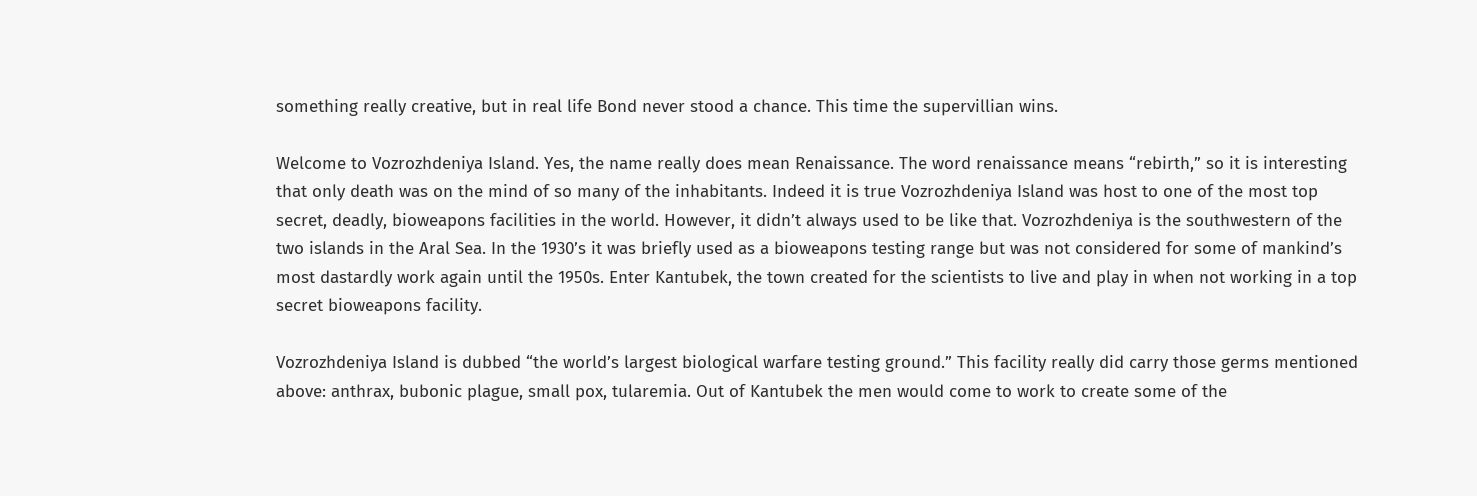something really creative, but in real life Bond never stood a chance. This time the supervillian wins.

Welcome to Vozrozhdeniya Island. Yes, the name really does mean Renaissance. The word renaissance means “rebirth,” so it is interesting that only death was on the mind of so many of the inhabitants. Indeed it is true Vozrozhdeniya Island was host to one of the most top secret, deadly, bioweapons facilities in the world. However, it didn’t always used to be like that. Vozrozhdeniya is the southwestern of the two islands in the Aral Sea. In the 1930’s it was briefly used as a bioweapons testing range but was not considered for some of mankind’s most dastardly work again until the 1950s. Enter Kantubek, the town created for the scientists to live and play in when not working in a top secret bioweapons facility.

Vozrozhdeniya Island is dubbed “the world’s largest biological warfare testing ground.” This facility really did carry those germs mentioned above: anthrax, bubonic plague, small pox, tularemia. Out of Kantubek the men would come to work to create some of the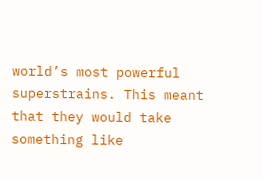world’s most powerful superstrains. This meant that they would take something like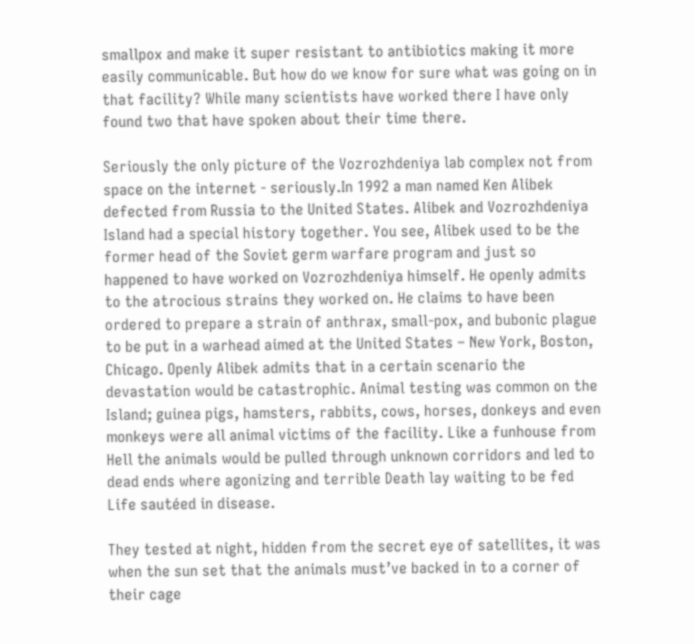smallpox and make it super resistant to antibiotics making it more easily communicable. But how do we know for sure what was going on in that facility? While many scientists have worked there I have only found two that have spoken about their time there.

Seriously the only picture of the Vozrozhdeniya lab complex not from space on the internet - seriously.In 1992 a man named Ken Alibek defected from Russia to the United States. Alibek and Vozrozhdeniya Island had a special history together. You see, Alibek used to be the former head of the Soviet germ warfare program and just so happened to have worked on Vozrozhdeniya himself. He openly admits to the atrocious strains they worked on. He claims to have been ordered to prepare a strain of anthrax, small-pox, and bubonic plague to be put in a warhead aimed at the United States – New York, Boston, Chicago. Openly Alibek admits that in a certain scenario the devastation would be catastrophic. Animal testing was common on the Island; guinea pigs, hamsters, rabbits, cows, horses, donkeys and even monkeys were all animal victims of the facility. Like a funhouse from Hell the animals would be pulled through unknown corridors and led to dead ends where agonizing and terrible Death lay waiting to be fed Life sautéed in disease.

They tested at night, hidden from the secret eye of satellites, it was when the sun set that the animals must’ve backed in to a corner of their cage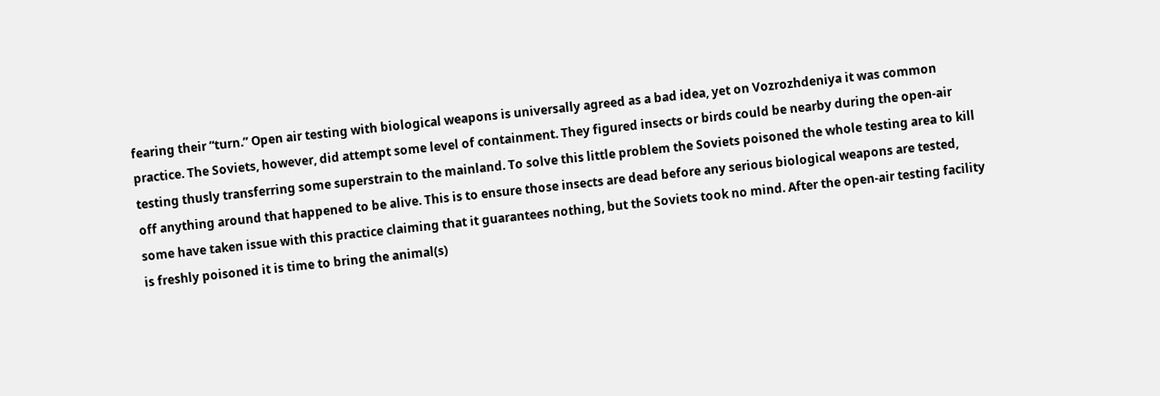fearing their “turn.” Open air testing with biological weapons is universally agreed as a bad idea, yet on Vozrozhdeniya it was common practice. The Soviets, however, did attempt some level of containment. They figured insects or birds could be nearby during the open-air testing thusly transferring some superstrain to the mainland. To solve this little problem the Soviets poisoned the whole testing area to kill off anything around that happened to be alive. This is to ensure those insects are dead before any serious biological weapons are tested, some have taken issue with this practice claiming that it guarantees nothing, but the Soviets took no mind. After the open-air testing facility is freshly poisoned it is time to bring the animal(s)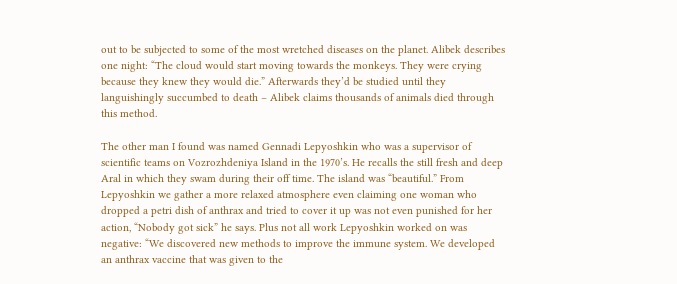out to be subjected to some of the most wretched diseases on the planet. Alibek describes one night: “The cloud would start moving towards the monkeys. They were crying because they knew they would die.” Afterwards they’d be studied until they languishingly succumbed to death – Alibek claims thousands of animals died through this method.

The other man I found was named Gennadi Lepyoshkin who was a supervisor of scientific teams on Vozrozhdeniya Island in the 1970’s. He recalls the still fresh and deep Aral in which they swam during their off time. The island was “beautiful.” From Lepyoshkin we gather a more relaxed atmosphere even claiming one woman who dropped a petri dish of anthrax and tried to cover it up was not even punished for her action, “Nobody got sick” he says. Plus not all work Lepyoshkin worked on was negative: “We discovered new methods to improve the immune system. We developed an anthrax vaccine that was given to the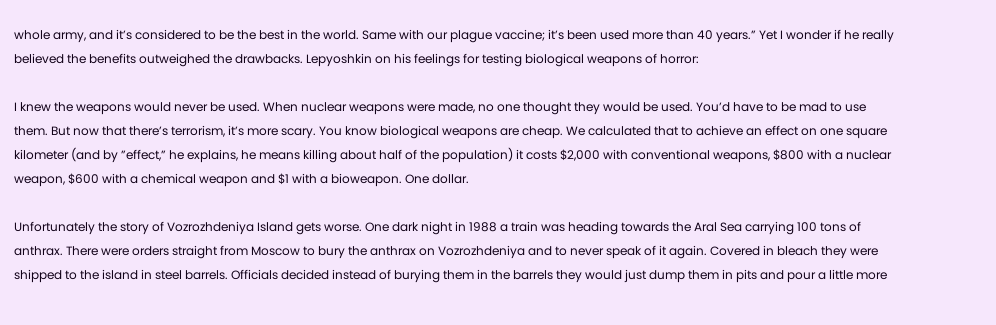whole army, and it’s considered to be the best in the world. Same with our plague vaccine; it’s been used more than 40 years.” Yet I wonder if he really believed the benefits outweighed the drawbacks. Lepyoshkin on his feelings for testing biological weapons of horror:

I knew the weapons would never be used. When nuclear weapons were made, no one thought they would be used. You’d have to be mad to use them. But now that there’s terrorism, it’s more scary. You know biological weapons are cheap. We calculated that to achieve an effect on one square kilometer (and by ”effect,” he explains, he means killing about half of the population) it costs $2,000 with conventional weapons, $800 with a nuclear weapon, $600 with a chemical weapon and $1 with a bioweapon. One dollar.

Unfortunately the story of Vozrozhdeniya Island gets worse. One dark night in 1988 a train was heading towards the Aral Sea carrying 100 tons of anthrax. There were orders straight from Moscow to bury the anthrax on Vozrozhdeniya and to never speak of it again. Covered in bleach they were shipped to the island in steel barrels. Officials decided instead of burying them in the barrels they would just dump them in pits and pour a little more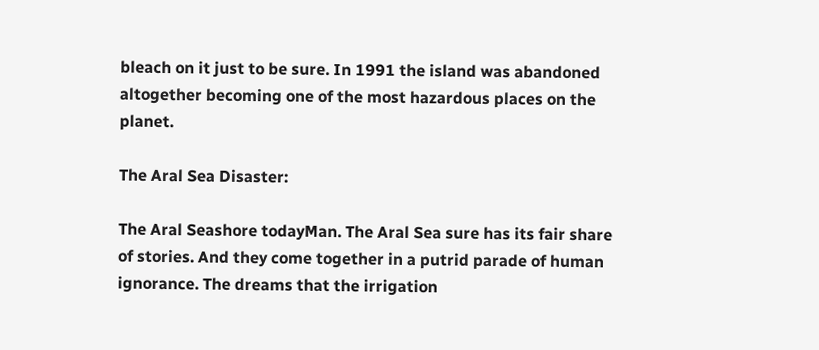bleach on it just to be sure. In 1991 the island was abandoned altogether becoming one of the most hazardous places on the planet.

The Aral Sea Disaster:

The Aral Seashore todayMan. The Aral Sea sure has its fair share of stories. And they come together in a putrid parade of human ignorance. The dreams that the irrigation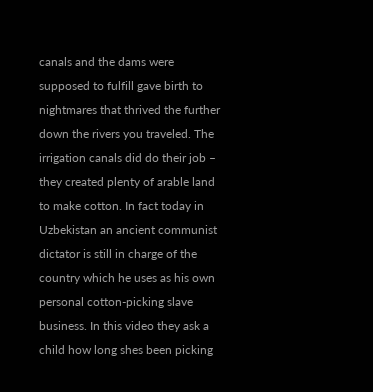canals and the dams were supposed to fulfill gave birth to nightmares that thrived the further down the rivers you traveled. The irrigation canals did do their job – they created plenty of arable land to make cotton. In fact today in Uzbekistan an ancient communist dictator is still in charge of the country which he uses as his own personal cotton-picking slave business. In this video they ask a child how long shes been picking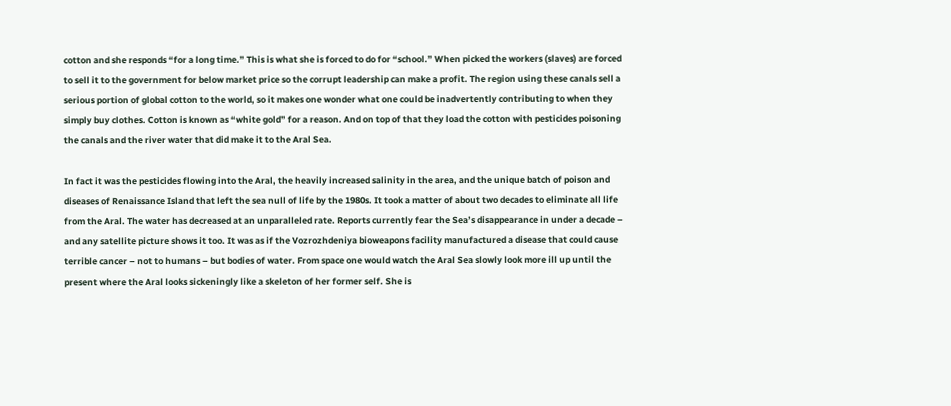cotton and she responds “for a long time.” This is what she is forced to do for “school.” When picked the workers (slaves) are forced to sell it to the government for below market price so the corrupt leadership can make a profit. The region using these canals sell a serious portion of global cotton to the world, so it makes one wonder what one could be inadvertently contributing to when they simply buy clothes. Cotton is known as “white gold” for a reason. And on top of that they load the cotton with pesticides poisoning the canals and the river water that did make it to the Aral Sea.

In fact it was the pesticides flowing into the Aral, the heavily increased salinity in the area, and the unique batch of poison and diseases of Renaissance Island that left the sea null of life by the 1980s. It took a matter of about two decades to eliminate all life from the Aral. The water has decreased at an unparalleled rate. Reports currently fear the Sea’s disappearance in under a decade – and any satellite picture shows it too. It was as if the Vozrozhdeniya bioweapons facility manufactured a disease that could cause terrible cancer – not to humans – but bodies of water. From space one would watch the Aral Sea slowly look more ill up until the present where the Aral looks sickeningly like a skeleton of her former self. She is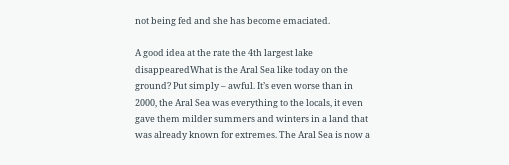not being fed and she has become emaciated.

A good idea at the rate the 4th largest lake disappearedWhat is the Aral Sea like today on the ground? Put simply – awful. It’s even worse than in 2000, the Aral Sea was everything to the locals, it even gave them milder summers and winters in a land that was already known for extremes. The Aral Sea is now a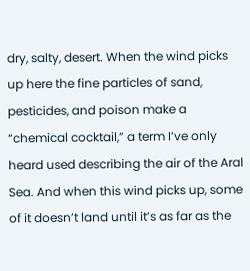dry, salty, desert. When the wind picks up here the fine particles of sand, pesticides, and poison make a “chemical cocktail,” a term I’ve only heard used describing the air of the Aral Sea. And when this wind picks up, some of it doesn’t land until it’s as far as the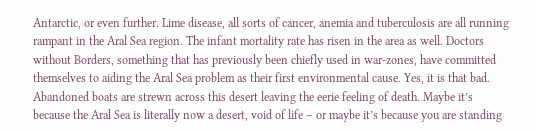Antarctic, or even further. Lime disease, all sorts of cancer, anemia and tuberculosis are all running rampant in the Aral Sea region. The infant mortality rate has risen in the area as well. Doctors without Borders, something that has previously been chiefly used in war-zones, have committed themselves to aiding the Aral Sea problem as their first environmental cause. Yes, it is that bad. Abandoned boats are strewn across this desert leaving the eerie feeling of death. Maybe it’s because the Aral Sea is literally now a desert, void of life – or maybe it’s because you are standing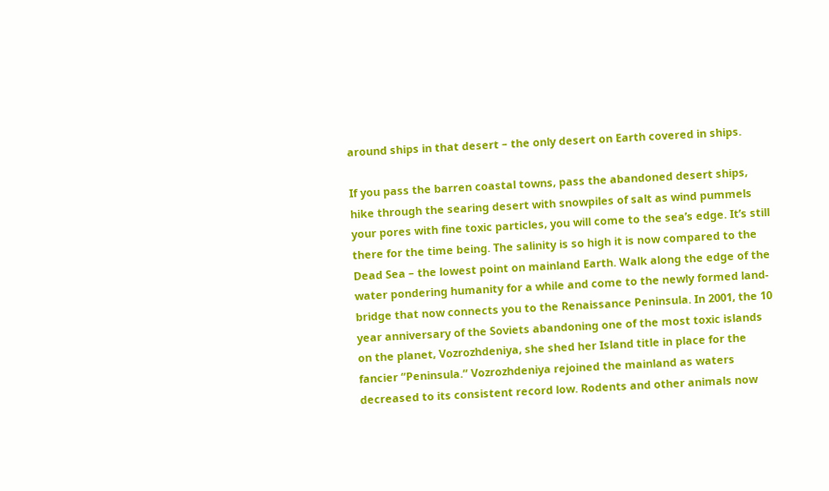around ships in that desert – the only desert on Earth covered in ships.

If you pass the barren coastal towns, pass the abandoned desert ships, hike through the searing desert with snowpiles of salt as wind pummels your pores with fine toxic particles, you will come to the sea’s edge. It’s still there for the time being. The salinity is so high it is now compared to the Dead Sea – the lowest point on mainland Earth. Walk along the edge of the water pondering humanity for a while and come to the newly formed land-bridge that now connects you to the Renaissance Peninsula. In 2001, the 10 year anniversary of the Soviets abandoning one of the most toxic islands on the planet, Vozrozhdeniya, she shed her Island title in place for the fancier “Peninsula.” Vozrozhdeniya rejoined the mainland as waters decreased to its consistent record low. Rodents and other animals now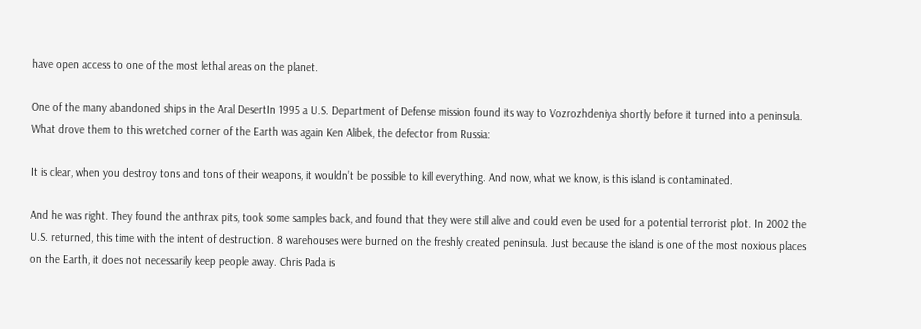have open access to one of the most lethal areas on the planet.

One of the many abandoned ships in the Aral DesertIn 1995 a U.S. Department of Defense mission found its way to Vozrozhdeniya shortly before it turned into a peninsula. What drove them to this wretched corner of the Earth was again Ken Alibek, the defector from Russia:

It is clear, when you destroy tons and tons of their weapons, it wouldn’t be possible to kill everything. And now, what we know, is this island is contaminated.

And he was right. They found the anthrax pits, took some samples back, and found that they were still alive and could even be used for a potential terrorist plot. In 2002 the U.S. returned, this time with the intent of destruction. 8 warehouses were burned on the freshly created peninsula. Just because the island is one of the most noxious places on the Earth, it does not necessarily keep people away. Chris Pada is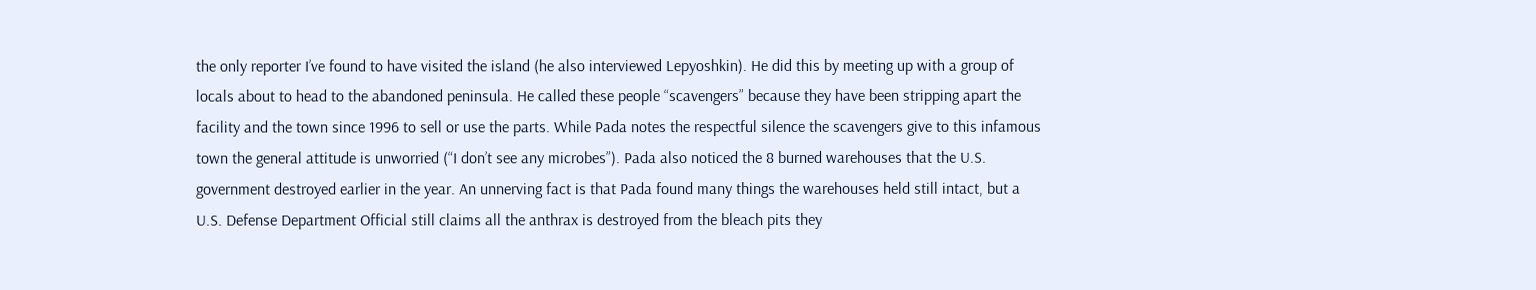the only reporter I’ve found to have visited the island (he also interviewed Lepyoshkin). He did this by meeting up with a group of locals about to head to the abandoned peninsula. He called these people “scavengers” because they have been stripping apart the facility and the town since 1996 to sell or use the parts. While Pada notes the respectful silence the scavengers give to this infamous town the general attitude is unworried (“I don’t see any microbes”). Pada also noticed the 8 burned warehouses that the U.S. government destroyed earlier in the year. An unnerving fact is that Pada found many things the warehouses held still intact, but a U.S. Defense Department Official still claims all the anthrax is destroyed from the bleach pits they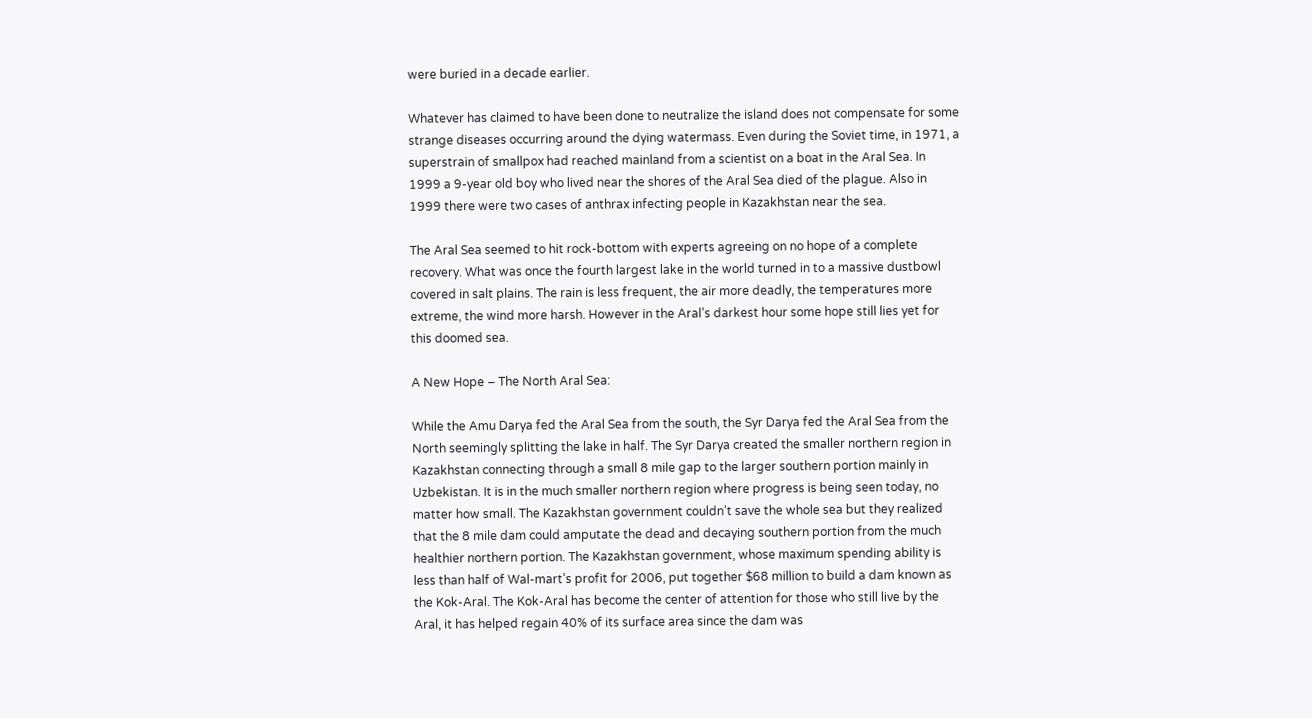were buried in a decade earlier.

Whatever has claimed to have been done to neutralize the island does not compensate for some strange diseases occurring around the dying watermass. Even during the Soviet time, in 1971, a superstrain of smallpox had reached mainland from a scientist on a boat in the Aral Sea. In 1999 a 9-year old boy who lived near the shores of the Aral Sea died of the plague. Also in 1999 there were two cases of anthrax infecting people in Kazakhstan near the sea.

The Aral Sea seemed to hit rock-bottom with experts agreeing on no hope of a complete recovery. What was once the fourth largest lake in the world turned in to a massive dustbowl covered in salt plains. The rain is less frequent, the air more deadly, the temperatures more extreme, the wind more harsh. However in the Aral’s darkest hour some hope still lies yet for this doomed sea.

A New Hope – The North Aral Sea:

While the Amu Darya fed the Aral Sea from the south, the Syr Darya fed the Aral Sea from the North seemingly splitting the lake in half. The Syr Darya created the smaller northern region in Kazakhstan connecting through a small 8 mile gap to the larger southern portion mainly in Uzbekistan. It is in the much smaller northern region where progress is being seen today, no matter how small. The Kazakhstan government couldn’t save the whole sea but they realized that the 8 mile dam could amputate the dead and decaying southern portion from the much healthier northern portion. The Kazakhstan government, whose maximum spending ability is less than half of Wal-mart’s profit for 2006, put together $68 million to build a dam known as the Kok-Aral. The Kok-Aral has become the center of attention for those who still live by the Aral, it has helped regain 40% of its surface area since the dam was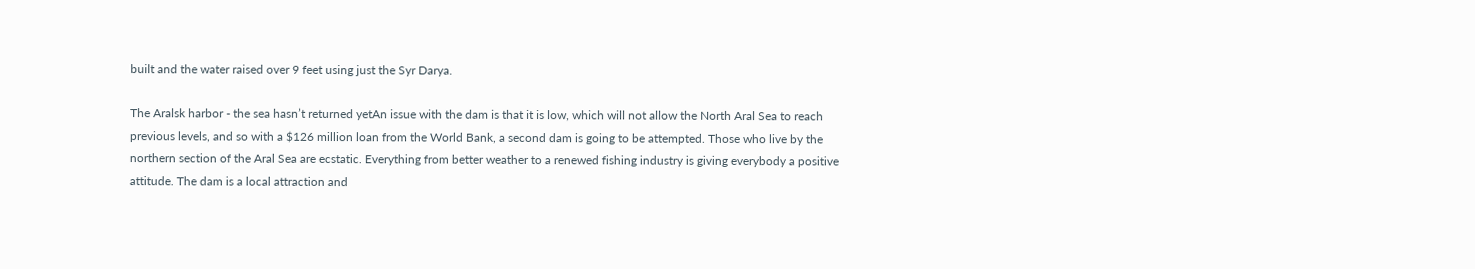built and the water raised over 9 feet using just the Syr Darya.

The Aralsk harbor - the sea hasn’t returned yetAn issue with the dam is that it is low, which will not allow the North Aral Sea to reach previous levels, and so with a $126 million loan from the World Bank, a second dam is going to be attempted. Those who live by the northern section of the Aral Sea are ecstatic. Everything from better weather to a renewed fishing industry is giving everybody a positive attitude. The dam is a local attraction and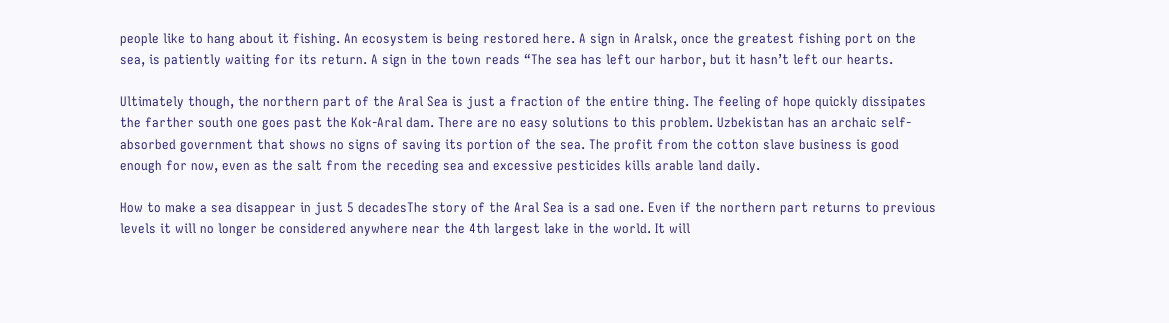people like to hang about it fishing. An ecosystem is being restored here. A sign in Aralsk, once the greatest fishing port on the sea, is patiently waiting for its return. A sign in the town reads “The sea has left our harbor, but it hasn’t left our hearts.

Ultimately though, the northern part of the Aral Sea is just a fraction of the entire thing. The feeling of hope quickly dissipates the farther south one goes past the Kok-Aral dam. There are no easy solutions to this problem. Uzbekistan has an archaic self-absorbed government that shows no signs of saving its portion of the sea. The profit from the cotton slave business is good enough for now, even as the salt from the receding sea and excessive pesticides kills arable land daily.

How to make a sea disappear in just 5 decadesThe story of the Aral Sea is a sad one. Even if the northern part returns to previous levels it will no longer be considered anywhere near the 4th largest lake in the world. It will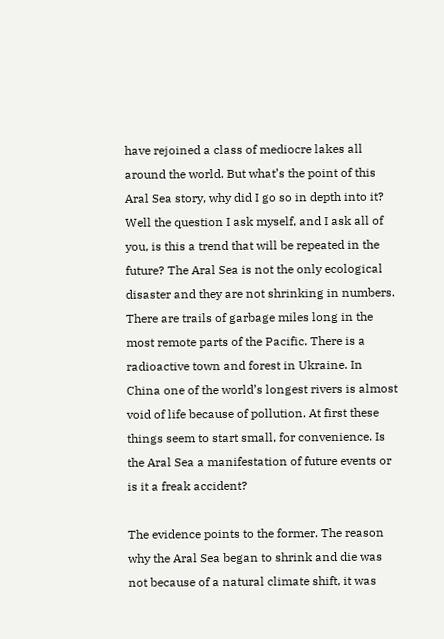have rejoined a class of mediocre lakes all around the world. But what’s the point of this Aral Sea story, why did I go so in depth into it? Well the question I ask myself, and I ask all of you, is this a trend that will be repeated in the future? The Aral Sea is not the only ecological disaster and they are not shrinking in numbers. There are trails of garbage miles long in the most remote parts of the Pacific. There is a radioactive town and forest in Ukraine. In China one of the world’s longest rivers is almost void of life because of pollution. At first these things seem to start small, for convenience. Is the Aral Sea a manifestation of future events or is it a freak accident?

The evidence points to the former. The reason why the Aral Sea began to shrink and die was not because of a natural climate shift, it was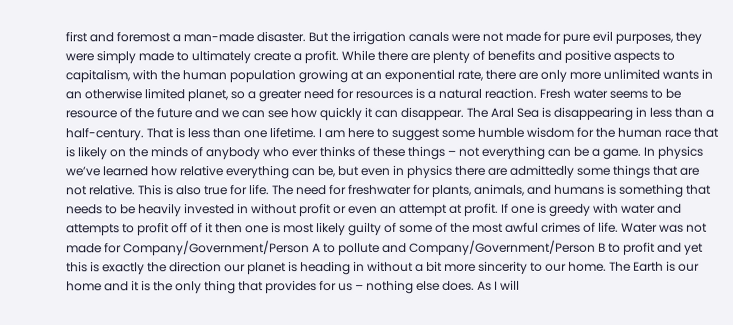first and foremost a man-made disaster. But the irrigation canals were not made for pure evil purposes, they were simply made to ultimately create a profit. While there are plenty of benefits and positive aspects to capitalism, with the human population growing at an exponential rate, there are only more unlimited wants in an otherwise limited planet, so a greater need for resources is a natural reaction. Fresh water seems to be resource of the future and we can see how quickly it can disappear. The Aral Sea is disappearing in less than a half-century. That is less than one lifetime. I am here to suggest some humble wisdom for the human race that is likely on the minds of anybody who ever thinks of these things – not everything can be a game. In physics we’ve learned how relative everything can be, but even in physics there are admittedly some things that are not relative. This is also true for life. The need for freshwater for plants, animals, and humans is something that needs to be heavily invested in without profit or even an attempt at profit. If one is greedy with water and attempts to profit off of it then one is most likely guilty of some of the most awful crimes of life. Water was not made for Company/Government/Person A to pollute and Company/Government/Person B to profit and yet this is exactly the direction our planet is heading in without a bit more sincerity to our home. The Earth is our home and it is the only thing that provides for us – nothing else does. As I will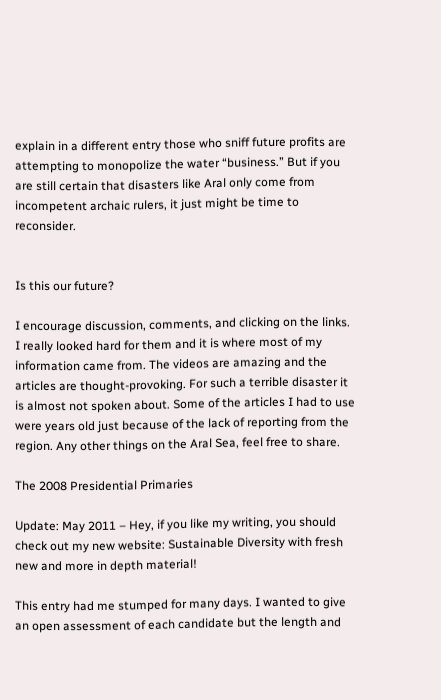explain in a different entry those who sniff future profits are attempting to monopolize the water “business.” But if you are still certain that disasters like Aral only come from incompetent archaic rulers, it just might be time to reconsider.


Is this our future?

I encourage discussion, comments, and clicking on the links. I really looked hard for them and it is where most of my information came from. The videos are amazing and the articles are thought-provoking. For such a terrible disaster it is almost not spoken about. Some of the articles I had to use were years old just because of the lack of reporting from the region. Any other things on the Aral Sea, feel free to share.

The 2008 Presidential Primaries

Update: May 2011 – Hey, if you like my writing, you should check out my new website: Sustainable Diversity with fresh new and more in depth material!

This entry had me stumped for many days. I wanted to give an open assessment of each candidate but the length and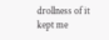drollness of it kept me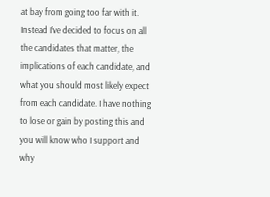at bay from going too far with it. Instead I’ve decided to focus on all the candidates that matter, the implications of each candidate, and what you should most likely expect from each candidate. I have nothing to lose or gain by posting this and you will know who I support and why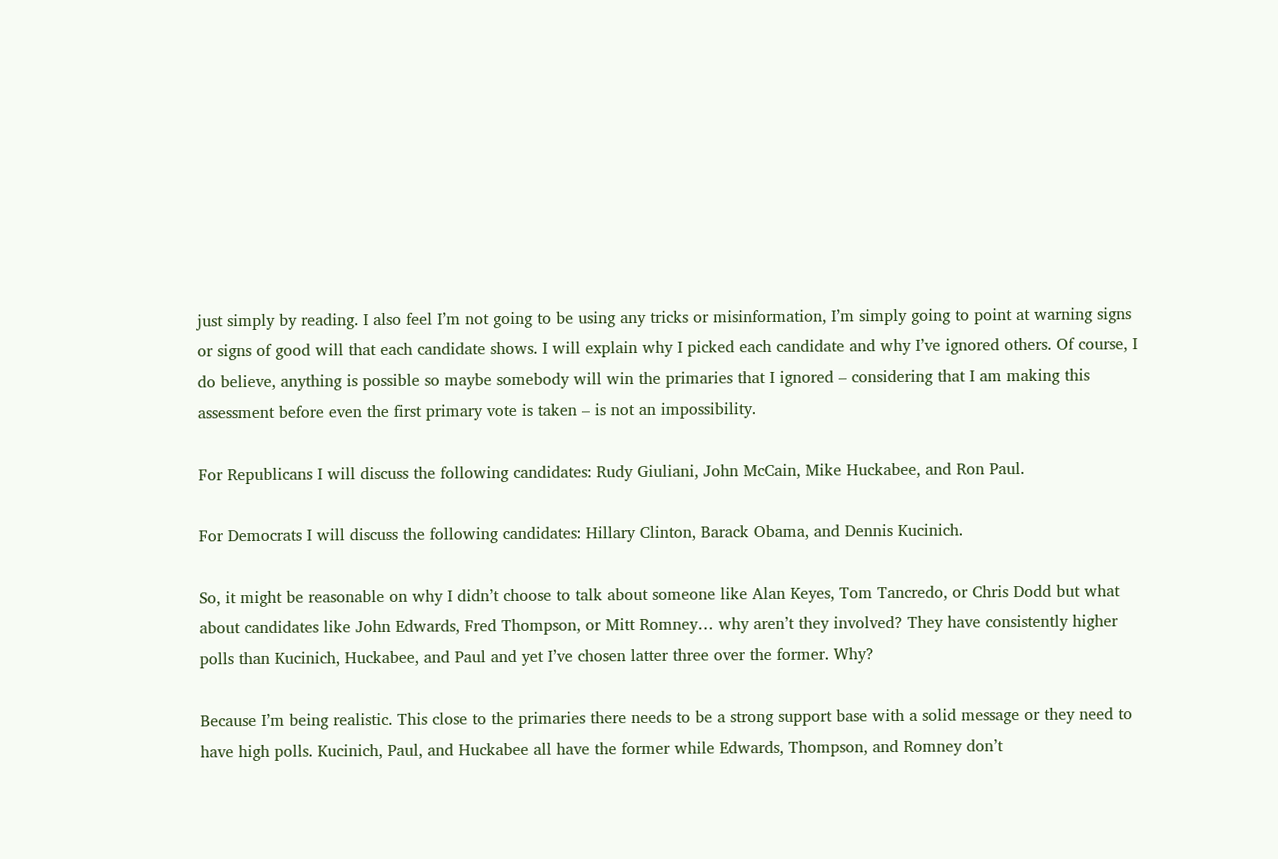just simply by reading. I also feel I’m not going to be using any tricks or misinformation, I’m simply going to point at warning signs or signs of good will that each candidate shows. I will explain why I picked each candidate and why I’ve ignored others. Of course, I do believe, anything is possible so maybe somebody will win the primaries that I ignored – considering that I am making this assessment before even the first primary vote is taken – is not an impossibility.

For Republicans I will discuss the following candidates: Rudy Giuliani, John McCain, Mike Huckabee, and Ron Paul.

For Democrats I will discuss the following candidates: Hillary Clinton, Barack Obama, and Dennis Kucinich.

So, it might be reasonable on why I didn’t choose to talk about someone like Alan Keyes, Tom Tancredo, or Chris Dodd but what about candidates like John Edwards, Fred Thompson, or Mitt Romney… why aren’t they involved? They have consistently higher polls than Kucinich, Huckabee, and Paul and yet I’ve chosen latter three over the former. Why?

Because I’m being realistic. This close to the primaries there needs to be a strong support base with a solid message or they need to have high polls. Kucinich, Paul, and Huckabee all have the former while Edwards, Thompson, and Romney don’t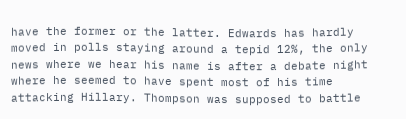have the former or the latter. Edwards has hardly moved in polls staying around a tepid 12%, the only news where we hear his name is after a debate night where he seemed to have spent most of his time attacking Hillary. Thompson was supposed to battle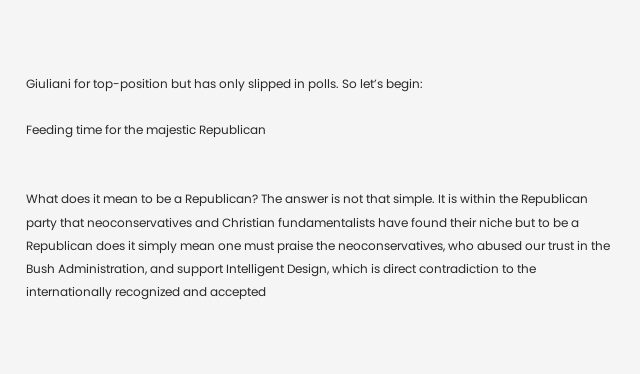Giuliani for top-position but has only slipped in polls. So let’s begin:

Feeding time for the majestic Republican


What does it mean to be a Republican? The answer is not that simple. It is within the Republican party that neoconservatives and Christian fundamentalists have found their niche but to be a Republican does it simply mean one must praise the neoconservatives, who abused our trust in the Bush Administration, and support Intelligent Design, which is direct contradiction to the internationally recognized and accepted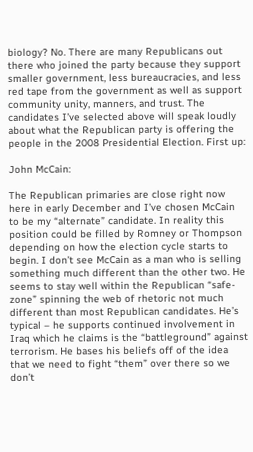biology? No. There are many Republicans out there who joined the party because they support smaller government, less bureaucracies, and less red tape from the government as well as support community unity, manners, and trust. The candidates I’ve selected above will speak loudly about what the Republican party is offering the people in the 2008 Presidential Election. First up:

John McCain:

The Republican primaries are close right now here in early December and I’ve chosen McCain to be my “alternate” candidate. In reality this position could be filled by Romney or Thompson depending on how the election cycle starts to begin. I don’t see McCain as a man who is selling something much different than the other two. He seems to stay well within the Republican “safe-zone” spinning the web of rhetoric not much different than most Republican candidates. He’s typical – he supports continued involvement in Iraq which he claims is the “battleground” against terrorism. He bases his beliefs off of the idea that we need to fight “them” over there so we don’t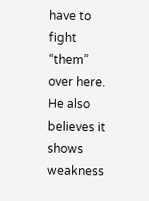have to fight “them” over here. He also believes it shows weakness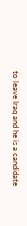to leave Iraq and he is a candidate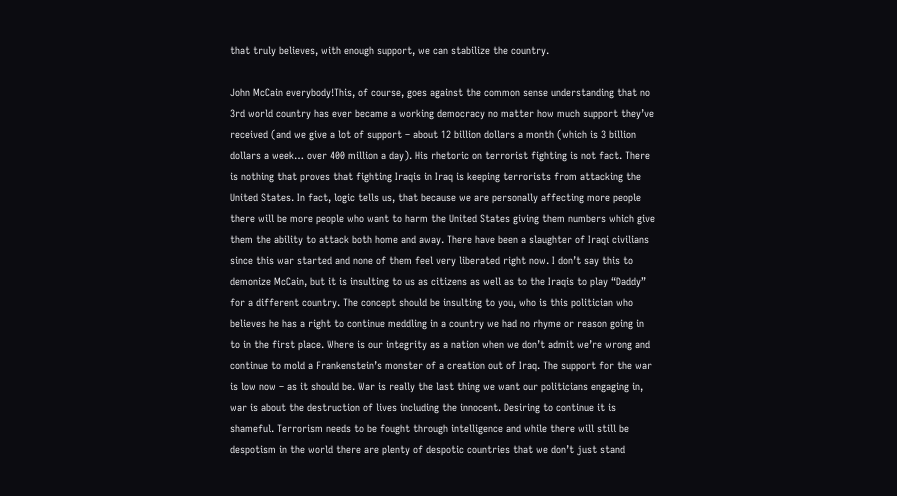that truly believes, with enough support, we can stabilize the country.

John McCain everybody!This, of course, goes against the common sense understanding that no 3rd world country has ever became a working democracy no matter how much support they’ve received (and we give a lot of support – about 12 billion dollars a month (which is 3 billion dollars a week… over 400 million a day). His rhetoric on terrorist fighting is not fact. There is nothing that proves that fighting Iraqis in Iraq is keeping terrorists from attacking the United States. In fact, logic tells us, that because we are personally affecting more people there will be more people who want to harm the United States giving them numbers which give them the ability to attack both home and away. There have been a slaughter of Iraqi civilians since this war started and none of them feel very liberated right now. I don’t say this to demonize McCain, but it is insulting to us as citizens as well as to the Iraqis to play “Daddy” for a different country. The concept should be insulting to you, who is this politician who believes he has a right to continue meddling in a country we had no rhyme or reason going in to in the first place. Where is our integrity as a nation when we don’t admit we’re wrong and continue to mold a Frankenstein’s monster of a creation out of Iraq. The support for the war is low now – as it should be. War is really the last thing we want our politicians engaging in, war is about the destruction of lives including the innocent. Desiring to continue it is shameful. Terrorism needs to be fought through intelligence and while there will still be despotism in the world there are plenty of despotic countries that we don’t just stand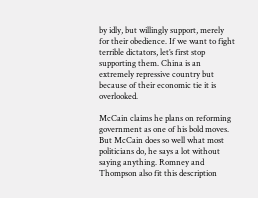by idly, but willingly support, merely for their obedience. If we want to fight terrible dictators, let’s first stop supporting them. China is an extremely repressive country but because of their economic tie it is overlooked.

McCain claims he plans on reforming government as one of his bold moves. But McCain does so well what most politicians do, he says a lot without saying anything. Romney and Thompson also fit this description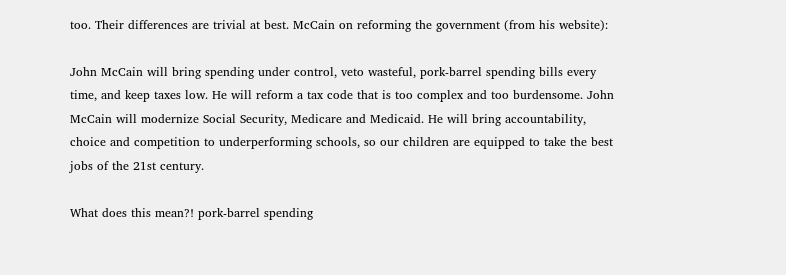too. Their differences are trivial at best. McCain on reforming the government (from his website):

John McCain will bring spending under control, veto wasteful, pork-barrel spending bills every time, and keep taxes low. He will reform a tax code that is too complex and too burdensome. John McCain will modernize Social Security, Medicare and Medicaid. He will bring accountability, choice and competition to underperforming schools, so our children are equipped to take the best jobs of the 21st century.

What does this mean?! pork-barrel spending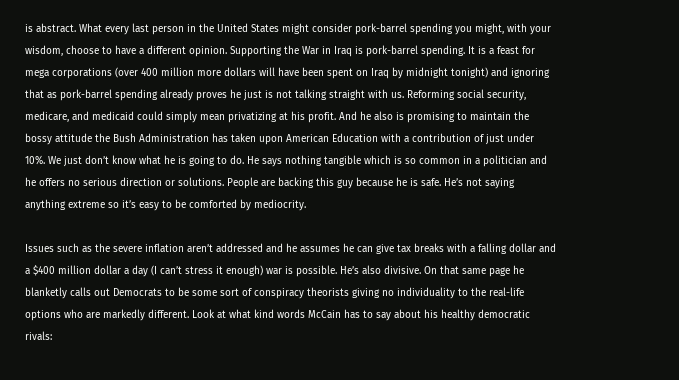is abstract. What every last person in the United States might consider pork-barrel spending you might, with your wisdom, choose to have a different opinion. Supporting the War in Iraq is pork-barrel spending. It is a feast for mega corporations (over 400 million more dollars will have been spent on Iraq by midnight tonight) and ignoring that as pork-barrel spending already proves he just is not talking straight with us. Reforming social security, medicare, and medicaid could simply mean privatizing at his profit. And he also is promising to maintain the bossy attitude the Bush Administration has taken upon American Education with a contribution of just under 10%. We just don’t know what he is going to do. He says nothing tangible which is so common in a politician and he offers no serious direction or solutions. People are backing this guy because he is safe. He’s not saying anything extreme so it’s easy to be comforted by mediocrity.

Issues such as the severe inflation aren’t addressed and he assumes he can give tax breaks with a falling dollar and a $400 million dollar a day (I can’t stress it enough) war is possible. He’s also divisive. On that same page he blanketly calls out Democrats to be some sort of conspiracy theorists giving no individuality to the real-life options who are markedly different. Look at what kind words McCain has to say about his healthy democratic rivals: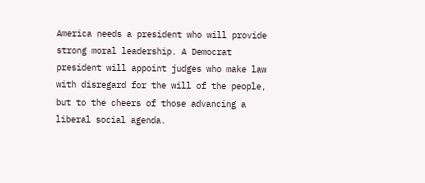America needs a president who will provide strong moral leadership. A Democrat president will appoint judges who make law with disregard for the will of the people, but to the cheers of those advancing a liberal social agenda.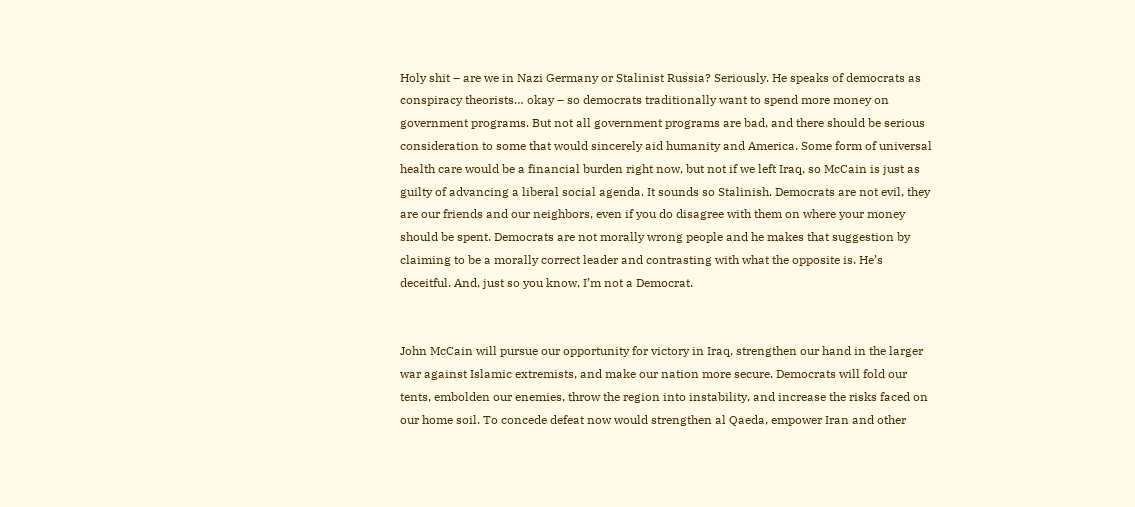Holy shit – are we in Nazi Germany or Stalinist Russia? Seriously. He speaks of democrats as conspiracy theorists… okay – so democrats traditionally want to spend more money on government programs. But not all government programs are bad, and there should be serious consideration to some that would sincerely aid humanity and America. Some form of universal health care would be a financial burden right now, but not if we left Iraq, so McCain is just as guilty of advancing a liberal social agenda. It sounds so Stalinish. Democrats are not evil, they are our friends and our neighbors, even if you do disagree with them on where your money should be spent. Democrats are not morally wrong people and he makes that suggestion by claiming to be a morally correct leader and contrasting with what the opposite is. He’s deceitful. And, just so you know, I’m not a Democrat.


John McCain will pursue our opportunity for victory in Iraq, strengthen our hand in the larger war against Islamic extremists, and make our nation more secure. Democrats will fold our tents, embolden our enemies, throw the region into instability, and increase the risks faced on our home soil. To concede defeat now would strengthen al Qaeda, empower Iran and other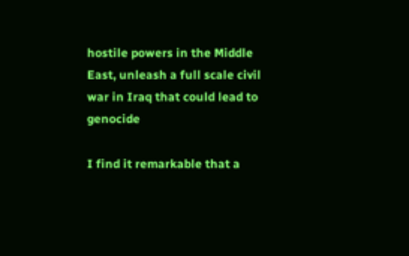hostile powers in the Middle East, unleash a full scale civil war in Iraq that could lead to genocide

I find it remarkable that a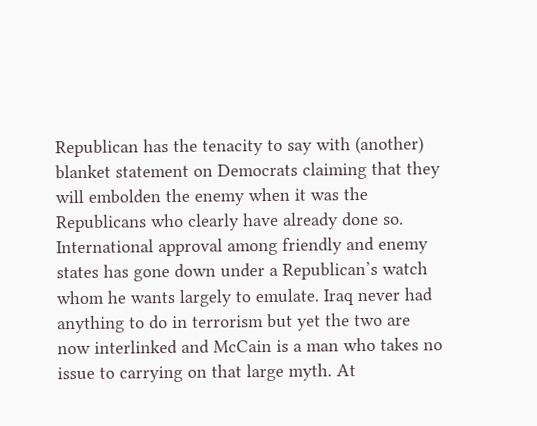Republican has the tenacity to say with (another) blanket statement on Democrats claiming that they will embolden the enemy when it was the Republicans who clearly have already done so. International approval among friendly and enemy states has gone down under a Republican’s watch whom he wants largely to emulate. Iraq never had anything to do in terrorism but yet the two are now interlinked and McCain is a man who takes no issue to carrying on that large myth. At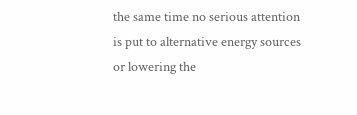the same time no serious attention is put to alternative energy sources or lowering the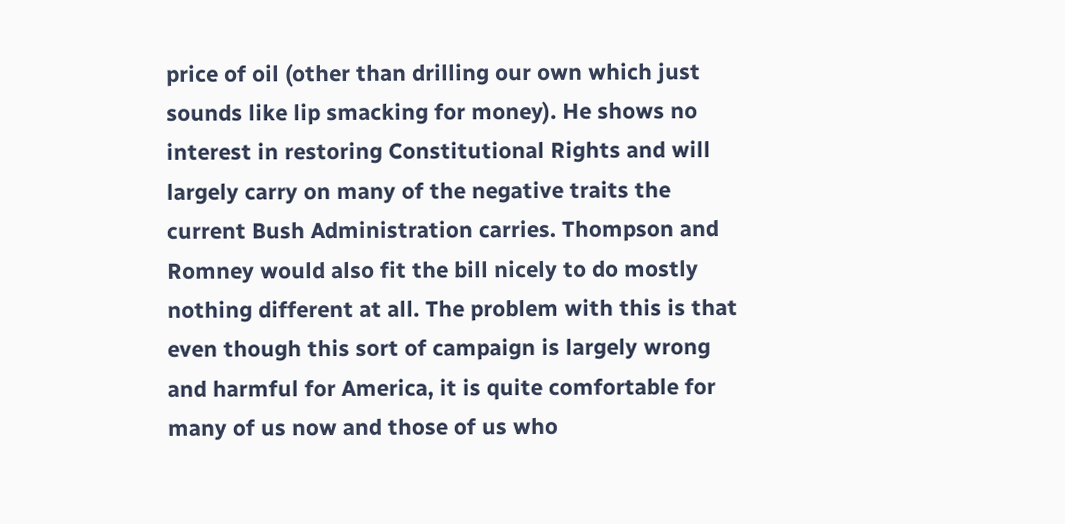price of oil (other than drilling our own which just sounds like lip smacking for money). He shows no interest in restoring Constitutional Rights and will largely carry on many of the negative traits the current Bush Administration carries. Thompson and Romney would also fit the bill nicely to do mostly nothing different at all. The problem with this is that even though this sort of campaign is largely wrong and harmful for America, it is quite comfortable for many of us now and those of us who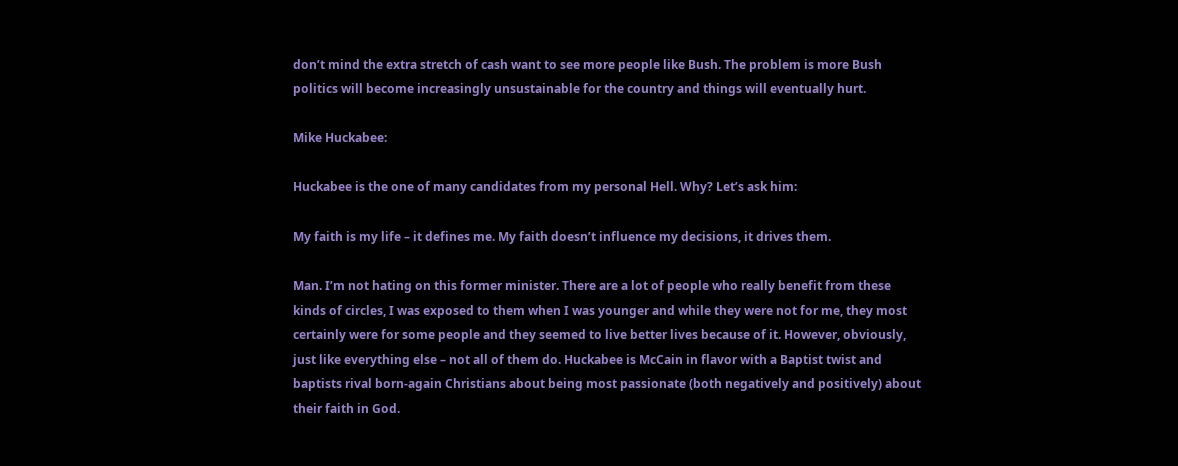don’t mind the extra stretch of cash want to see more people like Bush. The problem is more Bush politics will become increasingly unsustainable for the country and things will eventually hurt.

Mike Huckabee:

Huckabee is the one of many candidates from my personal Hell. Why? Let’s ask him:

My faith is my life – it defines me. My faith doesn’t influence my decisions, it drives them.

Man. I’m not hating on this former minister. There are a lot of people who really benefit from these kinds of circles, I was exposed to them when I was younger and while they were not for me, they most certainly were for some people and they seemed to live better lives because of it. However, obviously, just like everything else – not all of them do. Huckabee is McCain in flavor with a Baptist twist and baptists rival born-again Christians about being most passionate (both negatively and positively) about their faith in God.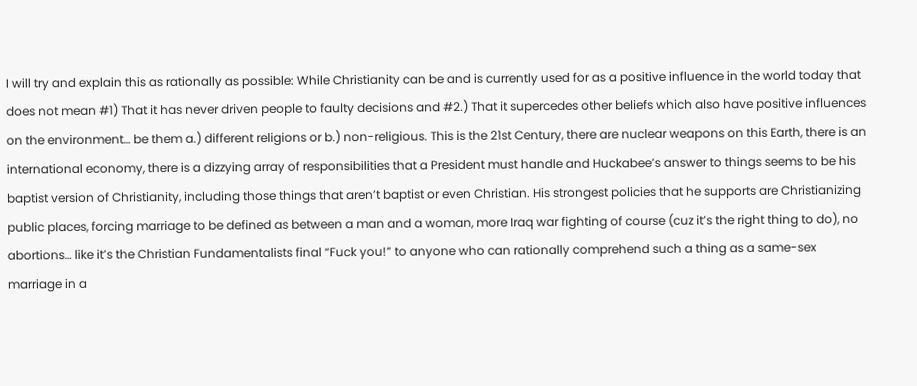I will try and explain this as rationally as possible: While Christianity can be and is currently used for as a positive influence in the world today that does not mean #1) That it has never driven people to faulty decisions and #2.) That it supercedes other beliefs which also have positive influences on the environment… be them a.) different religions or b.) non-religious. This is the 21st Century, there are nuclear weapons on this Earth, there is an international economy, there is a dizzying array of responsibilities that a President must handle and Huckabee’s answer to things seems to be his baptist version of Christianity, including those things that aren’t baptist or even Christian. His strongest policies that he supports are Christianizing public places, forcing marriage to be defined as between a man and a woman, more Iraq war fighting of course (cuz it’s the right thing to do), no abortions… like it’s the Christian Fundamentalists final “Fuck you!” to anyone who can rationally comprehend such a thing as a same-sex marriage in a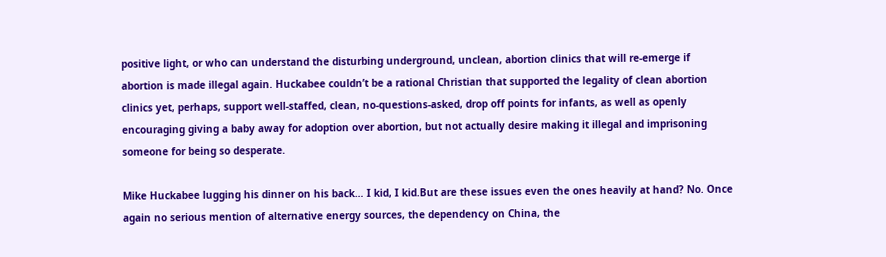positive light, or who can understand the disturbing underground, unclean, abortion clinics that will re-emerge if abortion is made illegal again. Huckabee couldn’t be a rational Christian that supported the legality of clean abortion clinics yet, perhaps, support well-staffed, clean, no-questions-asked, drop off points for infants, as well as openly encouraging giving a baby away for adoption over abortion, but not actually desire making it illegal and imprisoning someone for being so desperate.

Mike Huckabee lugging his dinner on his back… I kid, I kid.But are these issues even the ones heavily at hand? No. Once again no serious mention of alternative energy sources, the dependency on China, the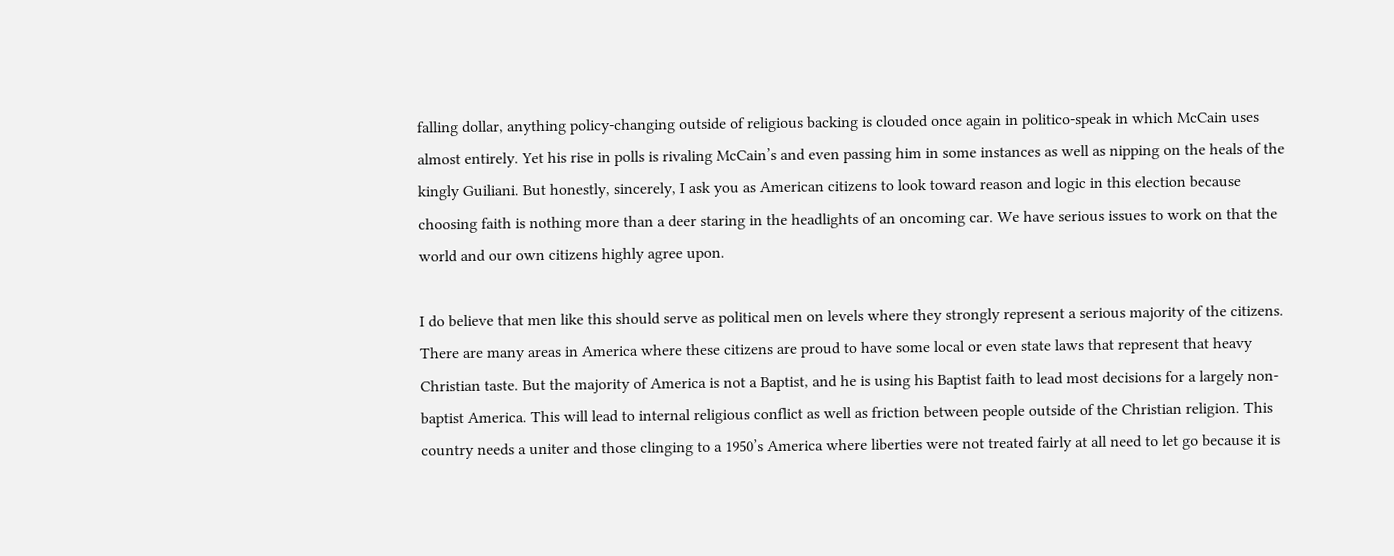falling dollar, anything policy-changing outside of religious backing is clouded once again in politico-speak in which McCain uses almost entirely. Yet his rise in polls is rivaling McCain’s and even passing him in some instances as well as nipping on the heals of the kingly Guiliani. But honestly, sincerely, I ask you as American citizens to look toward reason and logic in this election because choosing faith is nothing more than a deer staring in the headlights of an oncoming car. We have serious issues to work on that the world and our own citizens highly agree upon.

I do believe that men like this should serve as political men on levels where they strongly represent a serious majority of the citizens. There are many areas in America where these citizens are proud to have some local or even state laws that represent that heavy Christian taste. But the majority of America is not a Baptist, and he is using his Baptist faith to lead most decisions for a largely non-baptist America. This will lead to internal religious conflict as well as friction between people outside of the Christian religion. This country needs a uniter and those clinging to a 1950’s America where liberties were not treated fairly at all need to let go because it is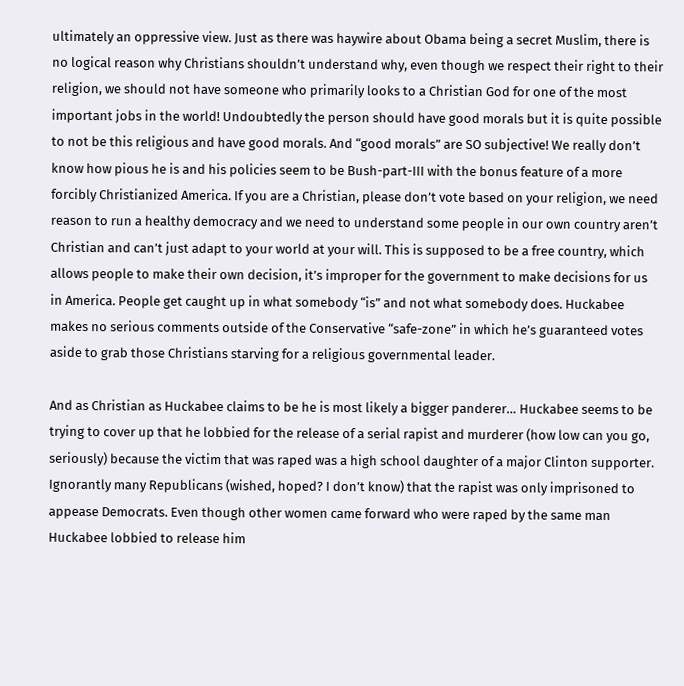ultimately an oppressive view. Just as there was haywire about Obama being a secret Muslim, there is no logical reason why Christians shouldn’t understand why, even though we respect their right to their religion, we should not have someone who primarily looks to a Christian God for one of the most important jobs in the world! Undoubtedly the person should have good morals but it is quite possible to not be this religious and have good morals. And “good morals” are SO subjective! We really don’t know how pious he is and his policies seem to be Bush-part-III with the bonus feature of a more forcibly Christianized America. If you are a Christian, please don’t vote based on your religion, we need reason to run a healthy democracy and we need to understand some people in our own country aren’t Christian and can’t just adapt to your world at your will. This is supposed to be a free country, which allows people to make their own decision, it’s improper for the government to make decisions for us in America. People get caught up in what somebody “is” and not what somebody does. Huckabee makes no serious comments outside of the Conservative “safe-zone” in which he’s guaranteed votes aside to grab those Christians starving for a religious governmental leader.

And as Christian as Huckabee claims to be he is most likely a bigger panderer… Huckabee seems to be trying to cover up that he lobbied for the release of a serial rapist and murderer (how low can you go, seriously) because the victim that was raped was a high school daughter of a major Clinton supporter. Ignorantly many Republicans (wished, hoped? I don’t know) that the rapist was only imprisoned to appease Democrats. Even though other women came forward who were raped by the same man Huckabee lobbied to release him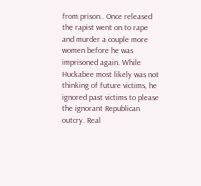from prison.. Once released the rapist went on to rape and murder a couple more women before he was imprisoned again. While Huckabee most likely was not thinking of future victims, he ignored past victims to please the ignorant Republican outcry. Real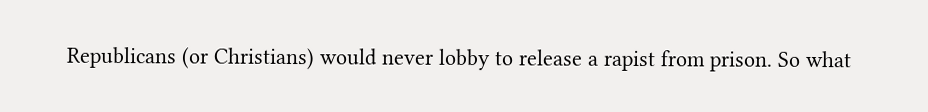Republicans (or Christians) would never lobby to release a rapist from prison. So what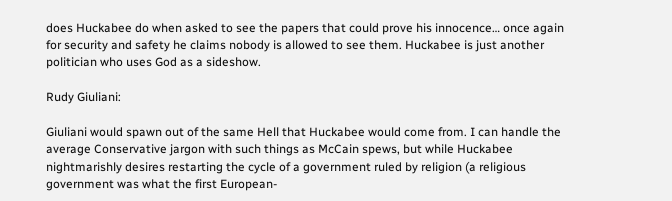does Huckabee do when asked to see the papers that could prove his innocence… once again for security and safety he claims nobody is allowed to see them. Huckabee is just another politician who uses God as a sideshow.

Rudy Giuliani:

Giuliani would spawn out of the same Hell that Huckabee would come from. I can handle the average Conservative jargon with such things as McCain spews, but while Huckabee nightmarishly desires restarting the cycle of a government ruled by religion (a religious government was what the first European-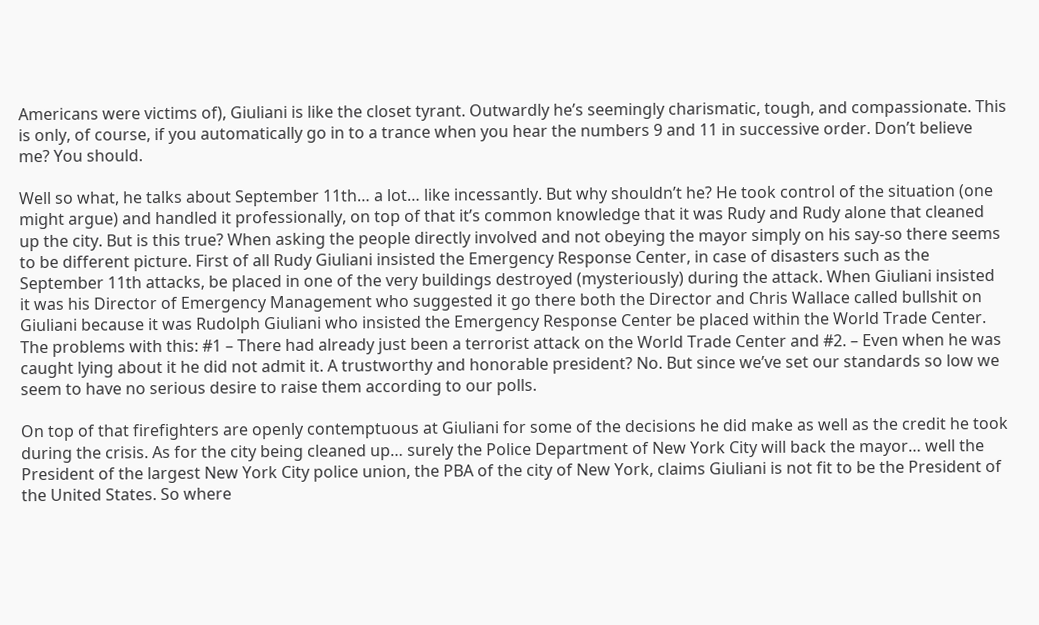Americans were victims of), Giuliani is like the closet tyrant. Outwardly he’s seemingly charismatic, tough, and compassionate. This is only, of course, if you automatically go in to a trance when you hear the numbers 9 and 11 in successive order. Don’t believe me? You should.

Well so what, he talks about September 11th… a lot… like incessantly. But why shouldn’t he? He took control of the situation (one might argue) and handled it professionally, on top of that it’s common knowledge that it was Rudy and Rudy alone that cleaned up the city. But is this true? When asking the people directly involved and not obeying the mayor simply on his say-so there seems to be different picture. First of all Rudy Giuliani insisted the Emergency Response Center, in case of disasters such as the September 11th attacks, be placed in one of the very buildings destroyed (mysteriously) during the attack. When Giuliani insisted it was his Director of Emergency Management who suggested it go there both the Director and Chris Wallace called bullshit on Giuliani because it was Rudolph Giuliani who insisted the Emergency Response Center be placed within the World Trade Center. The problems with this: #1 – There had already just been a terrorist attack on the World Trade Center and #2. – Even when he was caught lying about it he did not admit it. A trustworthy and honorable president? No. But since we’ve set our standards so low we seem to have no serious desire to raise them according to our polls.

On top of that firefighters are openly contemptuous at Giuliani for some of the decisions he did make as well as the credit he took during the crisis. As for the city being cleaned up… surely the Police Department of New York City will back the mayor… well the President of the largest New York City police union, the PBA of the city of New York, claims Giuliani is not fit to be the President of the United States. So where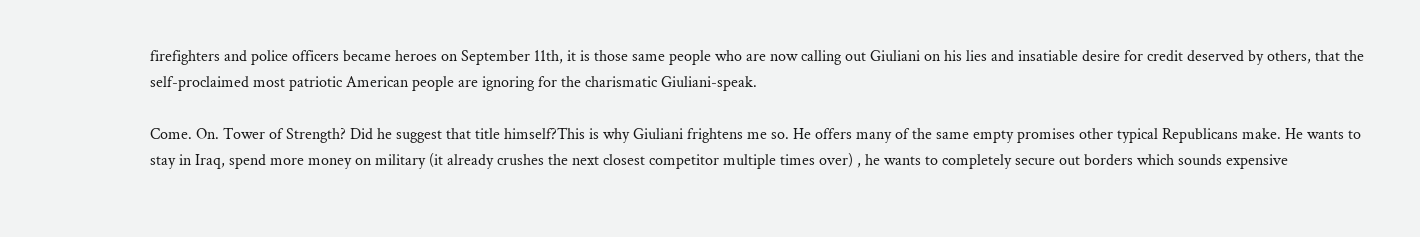firefighters and police officers became heroes on September 11th, it is those same people who are now calling out Giuliani on his lies and insatiable desire for credit deserved by others, that the self-proclaimed most patriotic American people are ignoring for the charismatic Giuliani-speak.

Come. On. Tower of Strength? Did he suggest that title himself?This is why Giuliani frightens me so. He offers many of the same empty promises other typical Republicans make. He wants to stay in Iraq, spend more money on military (it already crushes the next closest competitor multiple times over) , he wants to completely secure out borders which sounds expensive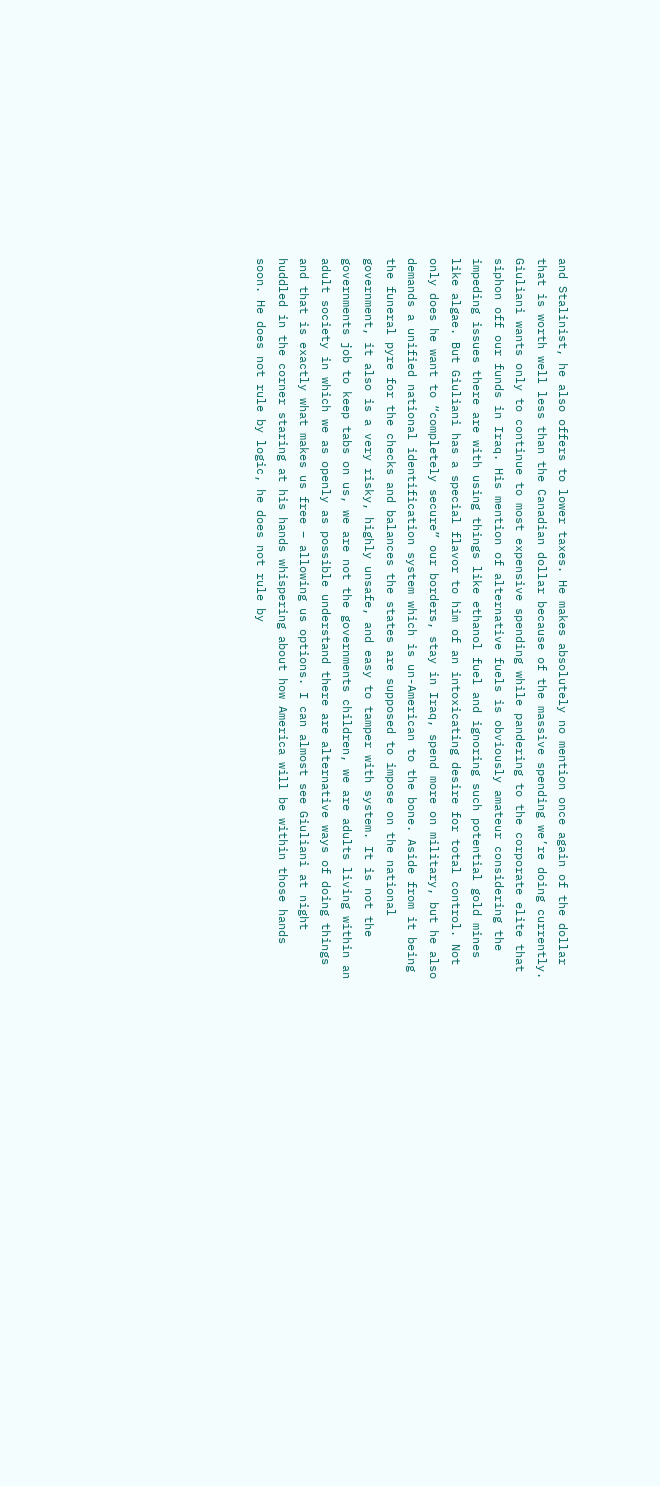and Stalinist, he also offers to lower taxes. He makes absolutely no mention once again of the dollar that is worth well less than the Canadian dollar because of the massive spending we’re doing currently. Giuliani wants only to continue to most expensive spending while pandering to the corporate elite that siphon off our funds in Iraq. His mention of alternative fuels is obviously amateur considering the impeding issues there are with using things like ethanol fuel and ignoring such potential gold mines like algae. But Giuliani has a special flavor to him of an intoxicating desire for total control. Not only does he want to “completely secure” our borders, stay in Iraq, spend more on military, but he also demands a unified national identification system which is un-American to the bone. Aside from it being the funeral pyre for the checks and balances the states are supposed to impose on the national government, it also is a very risky, highly unsafe, and easy to tamper with system. It is not the governments job to keep tabs on us, we are not the governments children, we are adults living within an adult society in which we as openly as possible understand there are alternative ways of doing things and that is exactly what makes us free – allowing us options. I can almost see Giuliani at night huddled in the corner staring at his hands whispering about how America will be within those hands soon. He does not rule by logic, he does not rule by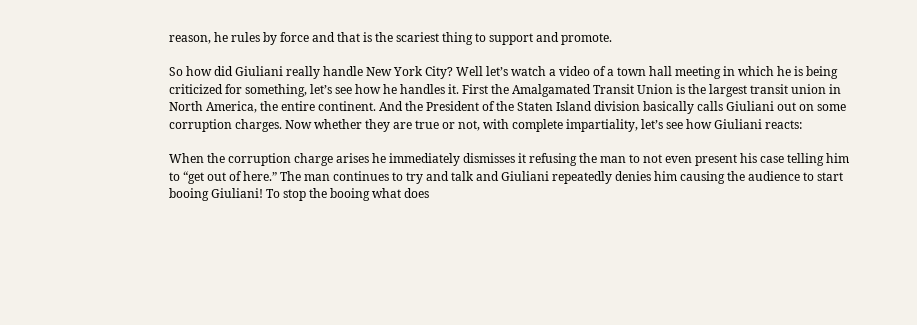reason, he rules by force and that is the scariest thing to support and promote.

So how did Giuliani really handle New York City? Well let’s watch a video of a town hall meeting in which he is being criticized for something, let’s see how he handles it. First the Amalgamated Transit Union is the largest transit union in North America, the entire continent. And the President of the Staten Island division basically calls Giuliani out on some corruption charges. Now whether they are true or not, with complete impartiality, let’s see how Giuliani reacts:

When the corruption charge arises he immediately dismisses it refusing the man to not even present his case telling him to “get out of here.” The man continues to try and talk and Giuliani repeatedly denies him causing the audience to start booing Giuliani! To stop the booing what does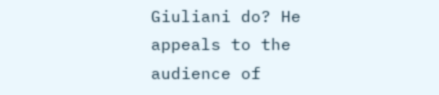Giuliani do? He appeals to the audience of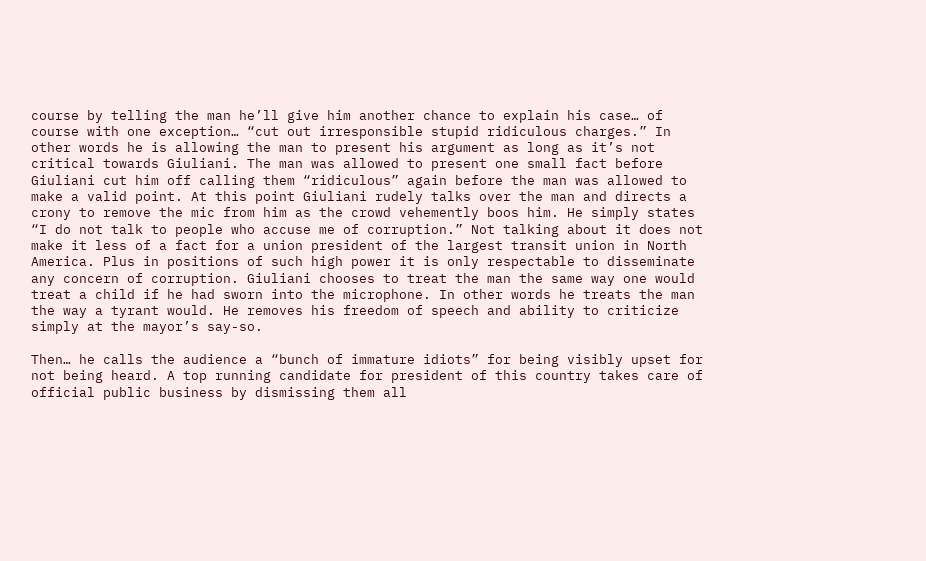course by telling the man he’ll give him another chance to explain his case… of course with one exception… “cut out irresponsible stupid ridiculous charges.” In other words he is allowing the man to present his argument as long as it’s not critical towards Giuliani. The man was allowed to present one small fact before Giuliani cut him off calling them “ridiculous” again before the man was allowed to make a valid point. At this point Giuliani rudely talks over the man and directs a crony to remove the mic from him as the crowd vehemently boos him. He simply states “I do not talk to people who accuse me of corruption.” Not talking about it does not make it less of a fact for a union president of the largest transit union in North America. Plus in positions of such high power it is only respectable to disseminate any concern of corruption. Giuliani chooses to treat the man the same way one would treat a child if he had sworn into the microphone. In other words he treats the man the way a tyrant would. He removes his freedom of speech and ability to criticize simply at the mayor’s say-so.

Then… he calls the audience a “bunch of immature idiots” for being visibly upset for not being heard. A top running candidate for president of this country takes care of official public business by dismissing them all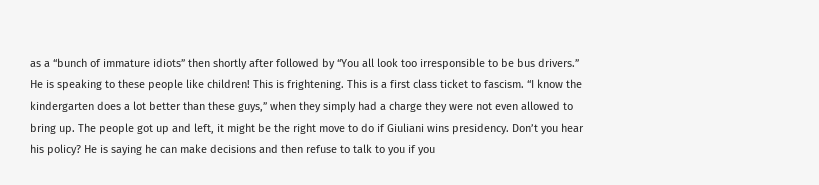as a “bunch of immature idiots” then shortly after followed by “You all look too irresponsible to be bus drivers.” He is speaking to these people like children! This is frightening. This is a first class ticket to fascism. “I know the kindergarten does a lot better than these guys,” when they simply had a charge they were not even allowed to bring up. The people got up and left, it might be the right move to do if Giuliani wins presidency. Don’t you hear his policy? He is saying he can make decisions and then refuse to talk to you if you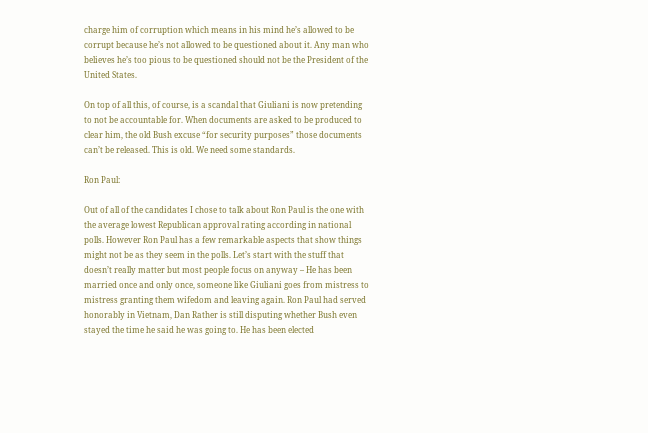charge him of corruption which means in his mind he’s allowed to be corrupt because he’s not allowed to be questioned about it. Any man who believes he’s too pious to be questioned should not be the President of the United States.

On top of all this, of course, is a scandal that Giuliani is now pretending to not be accountable for. When documents are asked to be produced to clear him, the old Bush excuse “for security purposes” those documents can’t be released. This is old. We need some standards.

Ron Paul:

Out of all of the candidates I chose to talk about Ron Paul is the one with the average lowest Republican approval rating according in national polls. However Ron Paul has a few remarkable aspects that show things might not be as they seem in the polls. Let’s start with the stuff that doesn’t really matter but most people focus on anyway – He has been married once and only once, someone like Giuliani goes from mistress to mistress granting them wifedom and leaving again. Ron Paul had served honorably in Vietnam, Dan Rather is still disputing whether Bush even stayed the time he said he was going to. He has been elected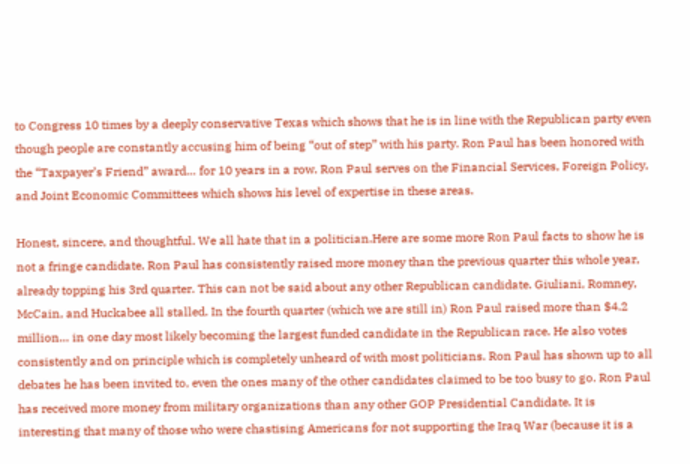to Congress 10 times by a deeply conservative Texas which shows that he is in line with the Republican party even though people are constantly accusing him of being “out of step” with his party. Ron Paul has been honored with the “Taxpayer’s Friend” award… for 10 years in a row. Ron Paul serves on the Financial Services, Foreign Policy, and Joint Economic Committees which shows his level of expertise in these areas.

Honest, sincere, and thoughtful. We all hate that in a politician.Here are some more Ron Paul facts to show he is not a fringe candidate. Ron Paul has consistently raised more money than the previous quarter this whole year, already topping his 3rd quarter. This can not be said about any other Republican candidate. Giuliani, Romney, McCain, and Huckabee all stalled. In the fourth quarter (which we are still in) Ron Paul raised more than $4.2 million… in one day most likely becoming the largest funded candidate in the Republican race. He also votes consistently and on principle which is completely unheard of with most politicians. Ron Paul has shown up to all debates he has been invited to, even the ones many of the other candidates claimed to be too busy to go. Ron Paul has received more money from military organizations than any other GOP Presidential Candidate. It is interesting that many of those who were chastising Americans for not supporting the Iraq War (because it is a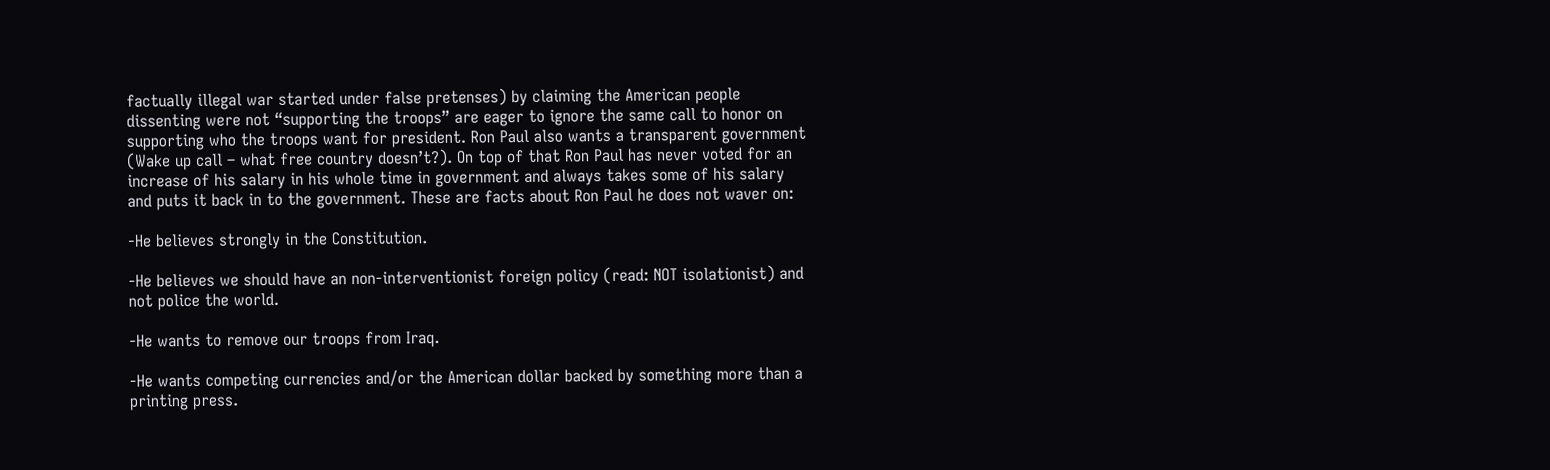factually illegal war started under false pretenses) by claiming the American people dissenting were not “supporting the troops” are eager to ignore the same call to honor on supporting who the troops want for president. Ron Paul also wants a transparent government (Wake up call – what free country doesn’t?). On top of that Ron Paul has never voted for an increase of his salary in his whole time in government and always takes some of his salary and puts it back in to the government. These are facts about Ron Paul he does not waver on:

-He believes strongly in the Constitution.

-He believes we should have an non-interventionist foreign policy (read: NOT isolationist) and not police the world.

-He wants to remove our troops from Iraq.

-He wants competing currencies and/or the American dollar backed by something more than a printing press.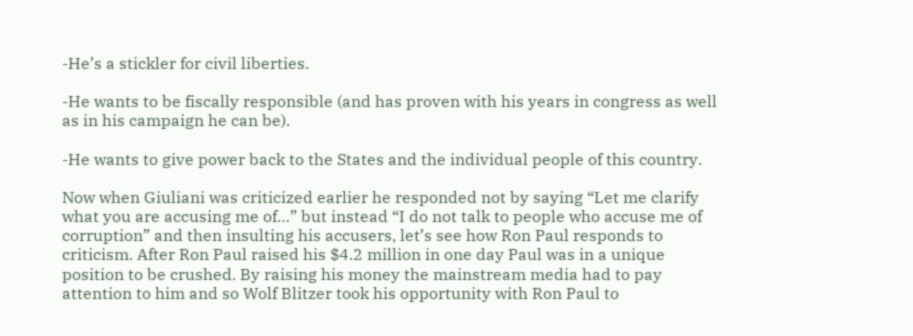-He’s a stickler for civil liberties.

-He wants to be fiscally responsible (and has proven with his years in congress as well as in his campaign he can be).

-He wants to give power back to the States and the individual people of this country.

Now when Giuliani was criticized earlier he responded not by saying “Let me clarify what you are accusing me of…” but instead “I do not talk to people who accuse me of corruption” and then insulting his accusers, let’s see how Ron Paul responds to criticism. After Ron Paul raised his $4.2 million in one day Paul was in a unique position to be crushed. By raising his money the mainstream media had to pay attention to him and so Wolf Blitzer took his opportunity with Ron Paul to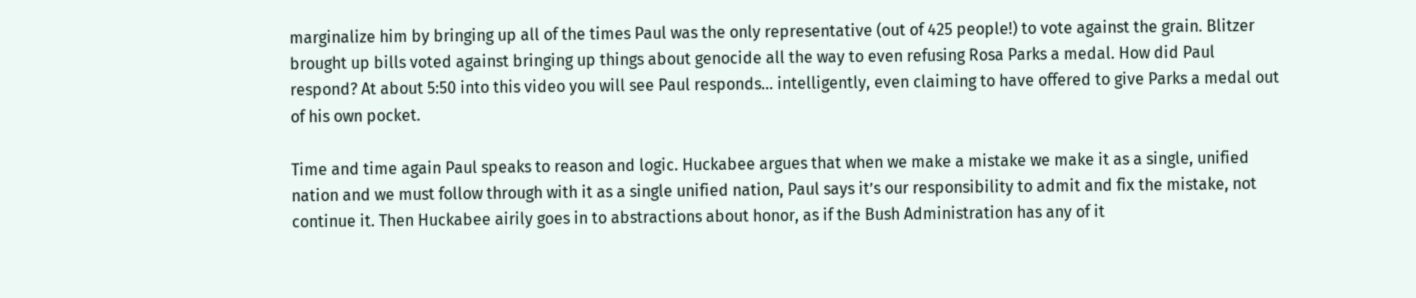marginalize him by bringing up all of the times Paul was the only representative (out of 425 people!) to vote against the grain. Blitzer brought up bills voted against bringing up things about genocide all the way to even refusing Rosa Parks a medal. How did Paul respond? At about 5:50 into this video you will see Paul responds… intelligently, even claiming to have offered to give Parks a medal out of his own pocket.

Time and time again Paul speaks to reason and logic. Huckabee argues that when we make a mistake we make it as a single, unified nation and we must follow through with it as a single unified nation, Paul says it’s our responsibility to admit and fix the mistake, not continue it. Then Huckabee airily goes in to abstractions about honor, as if the Bush Administration has any of it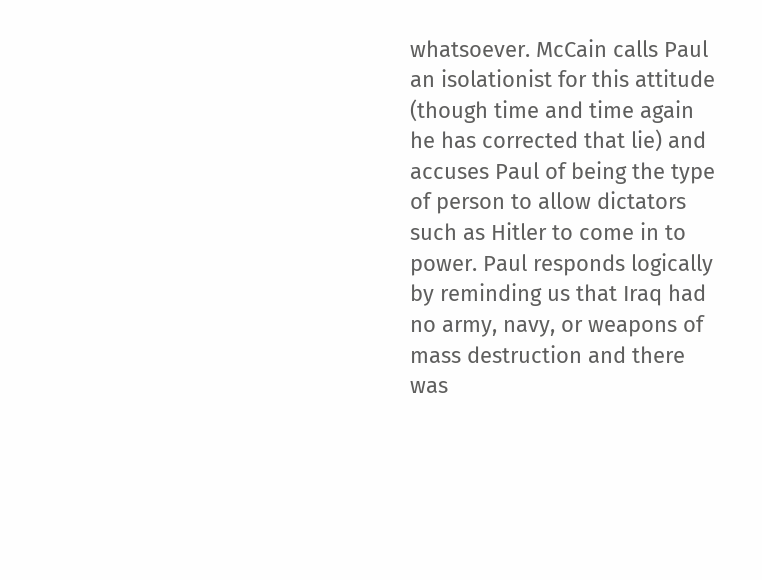whatsoever. McCain calls Paul an isolationist for this attitude (though time and time again he has corrected that lie) and accuses Paul of being the type of person to allow dictators such as Hitler to come in to power. Paul responds logically by reminding us that Iraq had no army, navy, or weapons of mass destruction and there was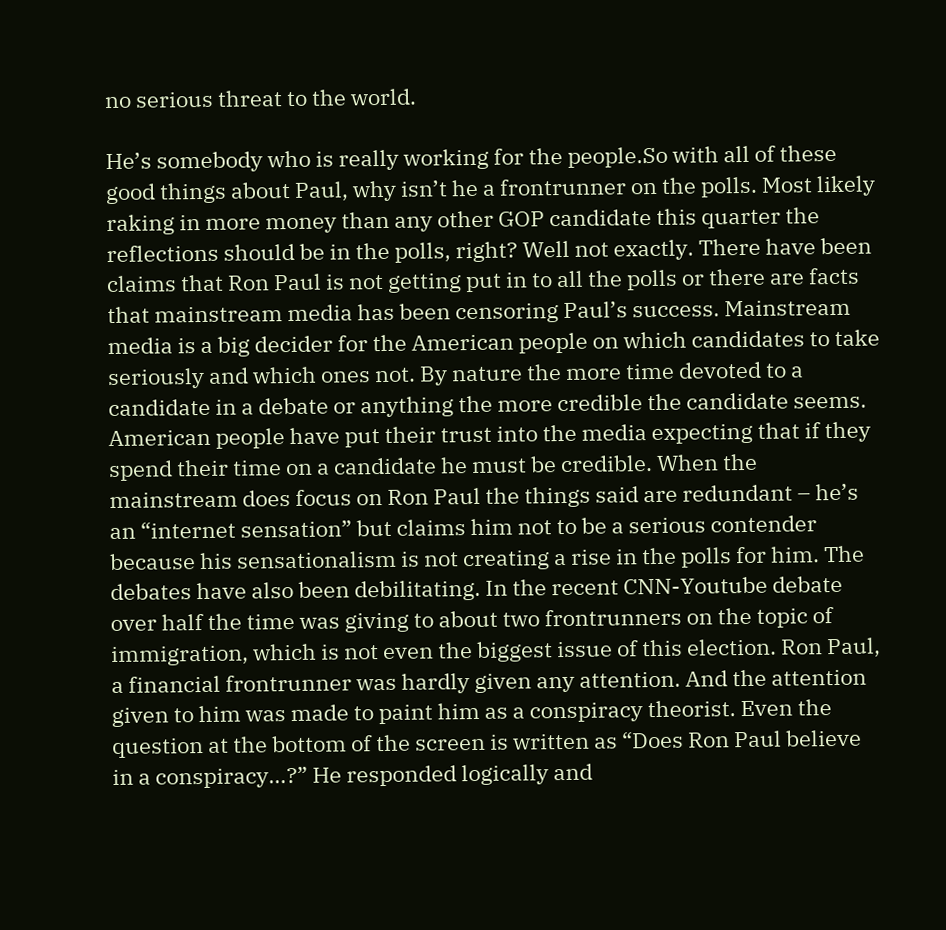no serious threat to the world.

He’s somebody who is really working for the people.So with all of these good things about Paul, why isn’t he a frontrunner on the polls. Most likely raking in more money than any other GOP candidate this quarter the reflections should be in the polls, right? Well not exactly. There have been claims that Ron Paul is not getting put in to all the polls or there are facts that mainstream media has been censoring Paul’s success. Mainstream media is a big decider for the American people on which candidates to take seriously and which ones not. By nature the more time devoted to a candidate in a debate or anything the more credible the candidate seems. American people have put their trust into the media expecting that if they spend their time on a candidate he must be credible. When the mainstream does focus on Ron Paul the things said are redundant – he’s an “internet sensation” but claims him not to be a serious contender because his sensationalism is not creating a rise in the polls for him. The debates have also been debilitating. In the recent CNN-Youtube debate over half the time was giving to about two frontrunners on the topic of immigration, which is not even the biggest issue of this election. Ron Paul, a financial frontrunner was hardly given any attention. And the attention given to him was made to paint him as a conspiracy theorist. Even the question at the bottom of the screen is written as “Does Ron Paul believe in a conspiracy…?” He responded logically and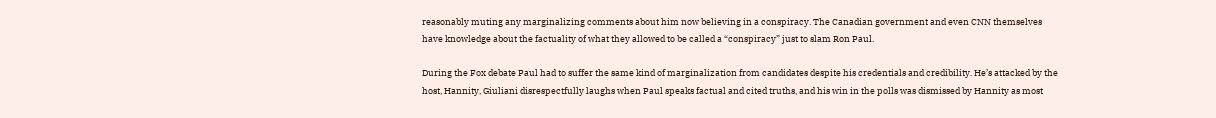reasonably muting any marginalizing comments about him now believing in a conspiracy. The Canadian government and even CNN themselves have knowledge about the factuality of what they allowed to be called a “conspiracy” just to slam Ron Paul.

During the Fox debate Paul had to suffer the same kind of marginalization from candidates despite his credentials and credibility. He’s attacked by the host, Hannity, Giuliani disrespectfully laughs when Paul speaks factual and cited truths, and his win in the polls was dismissed by Hannity as most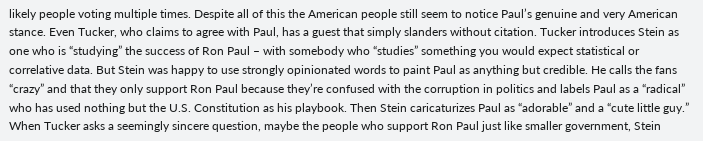likely people voting multiple times. Despite all of this the American people still seem to notice Paul’s genuine and very American stance. Even Tucker, who claims to agree with Paul, has a guest that simply slanders without citation. Tucker introduces Stein as one who is “studying” the success of Ron Paul – with somebody who “studies” something you would expect statistical or correlative data. But Stein was happy to use strongly opinionated words to paint Paul as anything but credible. He calls the fans “crazy” and that they only support Ron Paul because they’re confused with the corruption in politics and labels Paul as a “radical” who has used nothing but the U.S. Constitution as his playbook. Then Stein caricaturizes Paul as “adorable” and a “cute little guy.” When Tucker asks a seemingly sincere question, maybe the people who support Ron Paul just like smaller government, Stein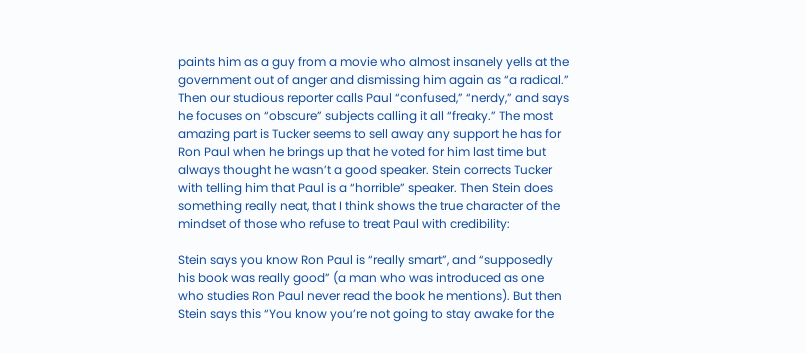paints him as a guy from a movie who almost insanely yells at the government out of anger and dismissing him again as “a radical.” Then our studious reporter calls Paul “confused,” “nerdy,” and says he focuses on “obscure” subjects calling it all “freaky.” The most amazing part is Tucker seems to sell away any support he has for Ron Paul when he brings up that he voted for him last time but always thought he wasn’t a good speaker. Stein corrects Tucker with telling him that Paul is a “horrible” speaker. Then Stein does something really neat, that I think shows the true character of the mindset of those who refuse to treat Paul with credibility:

Stein says you know Ron Paul is “really smart”, and “supposedly his book was really good” (a man who was introduced as one who studies Ron Paul never read the book he mentions). But then Stein says this “You know you’re not going to stay awake for the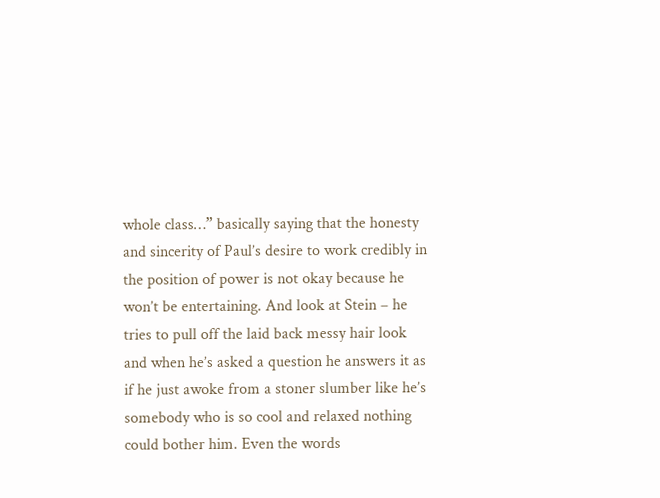whole class…” basically saying that the honesty and sincerity of Paul’s desire to work credibly in the position of power is not okay because he won’t be entertaining. And look at Stein – he tries to pull off the laid back messy hair look and when he’s asked a question he answers it as if he just awoke from a stoner slumber like he’s somebody who is so cool and relaxed nothing could bother him. Even the words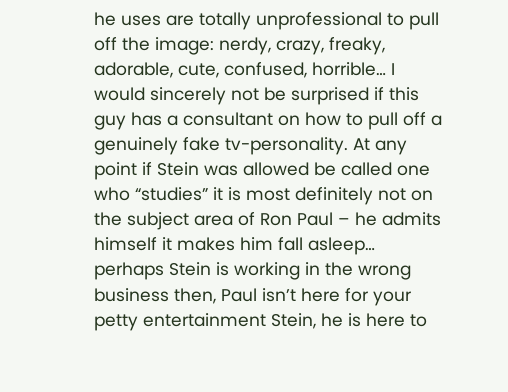he uses are totally unprofessional to pull off the image: nerdy, crazy, freaky, adorable, cute, confused, horrible… I would sincerely not be surprised if this guy has a consultant on how to pull off a genuinely fake tv-personality. At any point if Stein was allowed be called one who “studies” it is most definitely not on the subject area of Ron Paul – he admits himself it makes him fall asleep… perhaps Stein is working in the wrong business then, Paul isn’t here for your petty entertainment Stein, he is here to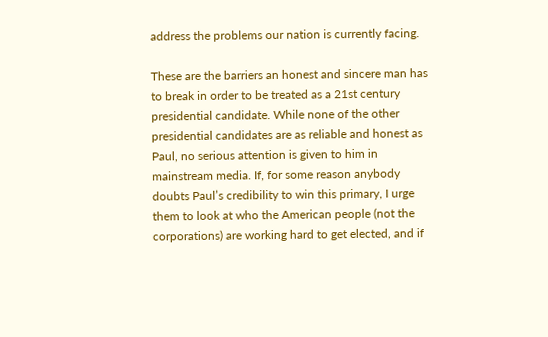address the problems our nation is currently facing.

These are the barriers an honest and sincere man has to break in order to be treated as a 21st century presidential candidate. While none of the other presidential candidates are as reliable and honest as Paul, no serious attention is given to him in mainstream media. If, for some reason anybody doubts Paul’s credibility to win this primary, I urge them to look at who the American people (not the corporations) are working hard to get elected, and if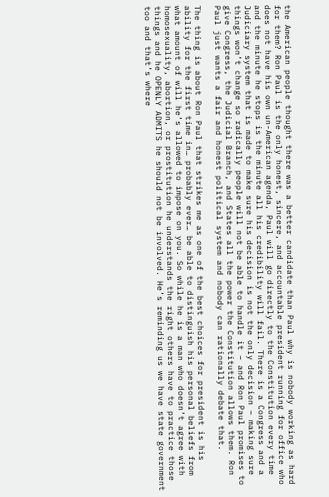the American people thought there was a better candidate than Paul why is nobody working as hard for them? Ron Paul is the only honest, sincere, and accountable president running for office who does not have his own un-American agenda, Paul will go directly to the Constitution every time and the minute he stops is the minute all his credibility will fail. There is a Congress and a Judiciary system that is made to make sure his decision is not the only decision – making sure things won’t change so radically people will not be able to handle it – and Ron Paul promises to give Congress, the Judicial Branch, and States all the power the Constitution allows them. Ron Paul just wants a fair and honest political system and nobody can rationally debate that.

The thing is about Ron Paul that strikes me as one of the best choices for president is his ability for the first time in… probably ever… be able to distinguish his personal beliefs from what amount of will he’s allowed to impose on you. So while he is a man who doesn’t agree with homosexuality, abortion, or prostitution he understands the right others have to practice those things and he OPENLY ADMITS he should not be involved. He’s reminding us we have state government too and that’s where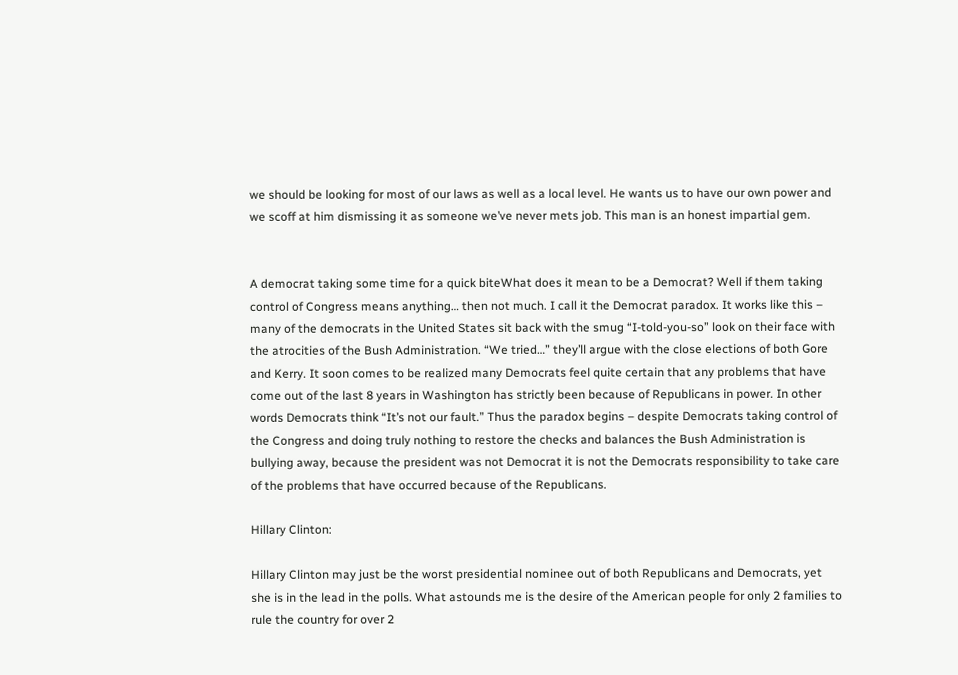we should be looking for most of our laws as well as a local level. He wants us to have our own power and we scoff at him dismissing it as someone we’ve never mets job. This man is an honest impartial gem.


A democrat taking some time for a quick biteWhat does it mean to be a Democrat? Well if them taking control of Congress means anything… then not much. I call it the Democrat paradox. It works like this – many of the democrats in the United States sit back with the smug “I-told-you-so” look on their face with the atrocities of the Bush Administration. “We tried…” they’ll argue with the close elections of both Gore and Kerry. It soon comes to be realized many Democrats feel quite certain that any problems that have come out of the last 8 years in Washington has strictly been because of Republicans in power. In other words Democrats think “It’s not our fault.” Thus the paradox begins – despite Democrats taking control of the Congress and doing truly nothing to restore the checks and balances the Bush Administration is bullying away, because the president was not Democrat it is not the Democrats responsibility to take care of the problems that have occurred because of the Republicans.

Hillary Clinton:

Hillary Clinton may just be the worst presidential nominee out of both Republicans and Democrats, yet she is in the lead in the polls. What astounds me is the desire of the American people for only 2 families to rule the country for over 2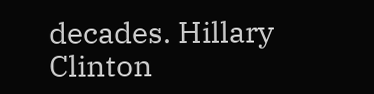decades. Hillary Clinton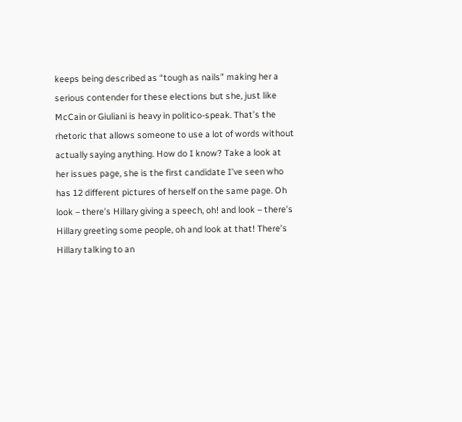keeps being described as “tough as nails” making her a serious contender for these elections but she, just like McCain or Giuliani is heavy in politico-speak. That’s the rhetoric that allows someone to use a lot of words without actually saying anything. How do I know? Take a look at her issues page, she is the first candidate I’ve seen who has 12 different pictures of herself on the same page. Oh look – there’s Hillary giving a speech, oh! and look – there’s Hillary greeting some people, oh and look at that! There’s Hillary talking to an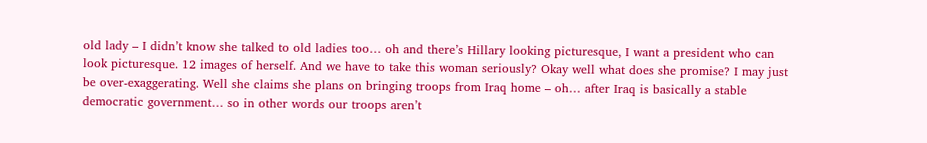old lady – I didn’t know she talked to old ladies too… oh and there’s Hillary looking picturesque, I want a president who can look picturesque. 12 images of herself. And we have to take this woman seriously? Okay well what does she promise? I may just be over-exaggerating. Well she claims she plans on bringing troops from Iraq home – oh… after Iraq is basically a stable democratic government… so in other words our troops aren’t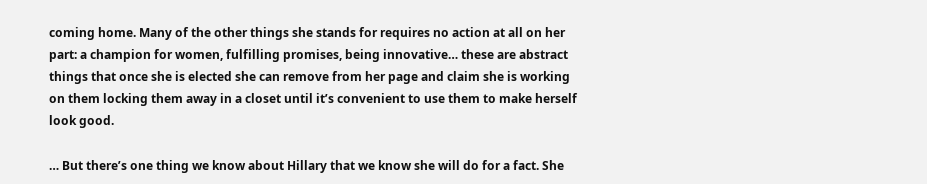coming home. Many of the other things she stands for requires no action at all on her part: a champion for women, fulfilling promises, being innovative… these are abstract things that once she is elected she can remove from her page and claim she is working on them locking them away in a closet until it’s convenient to use them to make herself look good.

… But there’s one thing we know about Hillary that we know she will do for a fact. She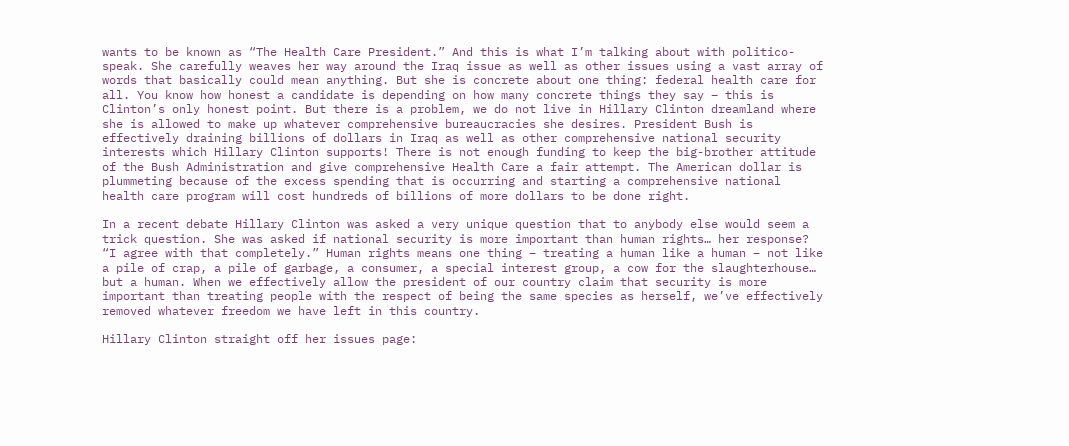wants to be known as “The Health Care President.” And this is what I’m talking about with politico-speak. She carefully weaves her way around the Iraq issue as well as other issues using a vast array of words that basically could mean anything. But she is concrete about one thing: federal health care for all. You know how honest a candidate is depending on how many concrete things they say – this is Clinton’s only honest point. But there is a problem, we do not live in Hillary Clinton dreamland where she is allowed to make up whatever comprehensive bureaucracies she desires. President Bush is effectively draining billions of dollars in Iraq as well as other comprehensive national security interests which Hillary Clinton supports! There is not enough funding to keep the big-brother attitude of the Bush Administration and give comprehensive Health Care a fair attempt. The American dollar is plummeting because of the excess spending that is occurring and starting a comprehensive national health care program will cost hundreds of billions of more dollars to be done right.

In a recent debate Hillary Clinton was asked a very unique question that to anybody else would seem a trick question. She was asked if national security is more important than human rights… her response? “I agree with that completely.” Human rights means one thing – treating a human like a human – not like a pile of crap, a pile of garbage, a consumer, a special interest group, a cow for the slaughterhouse… but a human. When we effectively allow the president of our country claim that security is more important than treating people with the respect of being the same species as herself, we’ve effectively removed whatever freedom we have left in this country.

Hillary Clinton straight off her issues page: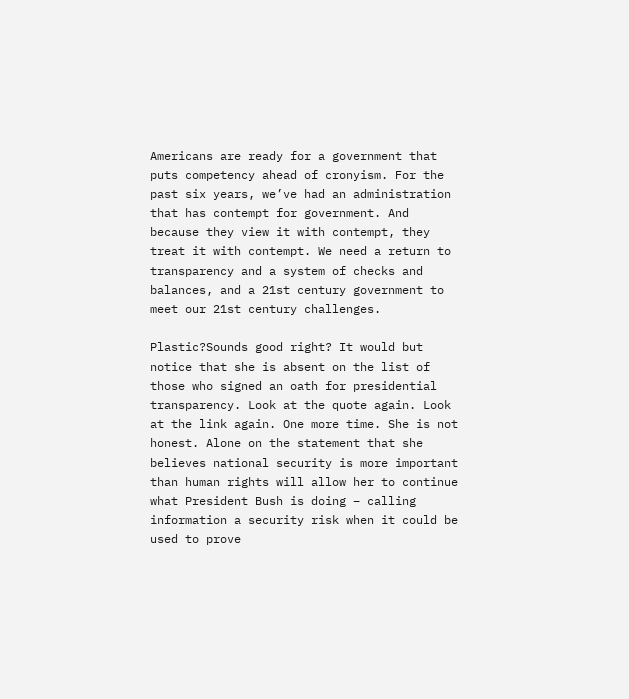Americans are ready for a government that puts competency ahead of cronyism. For the past six years, we’ve had an administration that has contempt for government. And because they view it with contempt, they treat it with contempt. We need a return to transparency and a system of checks and balances, and a 21st century government to meet our 21st century challenges.

Plastic?Sounds good right? It would but notice that she is absent on the list of those who signed an oath for presidential transparency. Look at the quote again. Look at the link again. One more time. She is not honest. Alone on the statement that she believes national security is more important than human rights will allow her to continue what President Bush is doing – calling information a security risk when it could be used to prove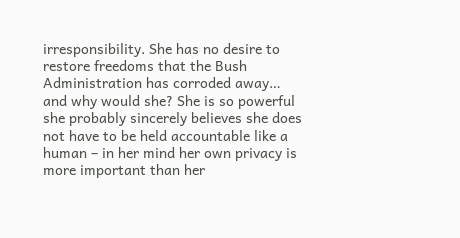irresponsibility. She has no desire to restore freedoms that the Bush Administration has corroded away… and why would she? She is so powerful she probably sincerely believes she does not have to be held accountable like a human – in her mind her own privacy is more important than her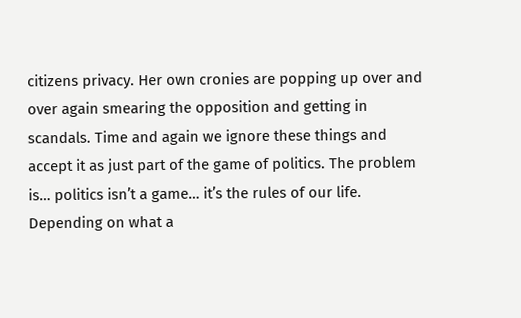citizens privacy. Her own cronies are popping up over and over again smearing the opposition and getting in scandals. Time and again we ignore these things and accept it as just part of the game of politics. The problem is… politics isn’t a game… it’s the rules of our life. Depending on what a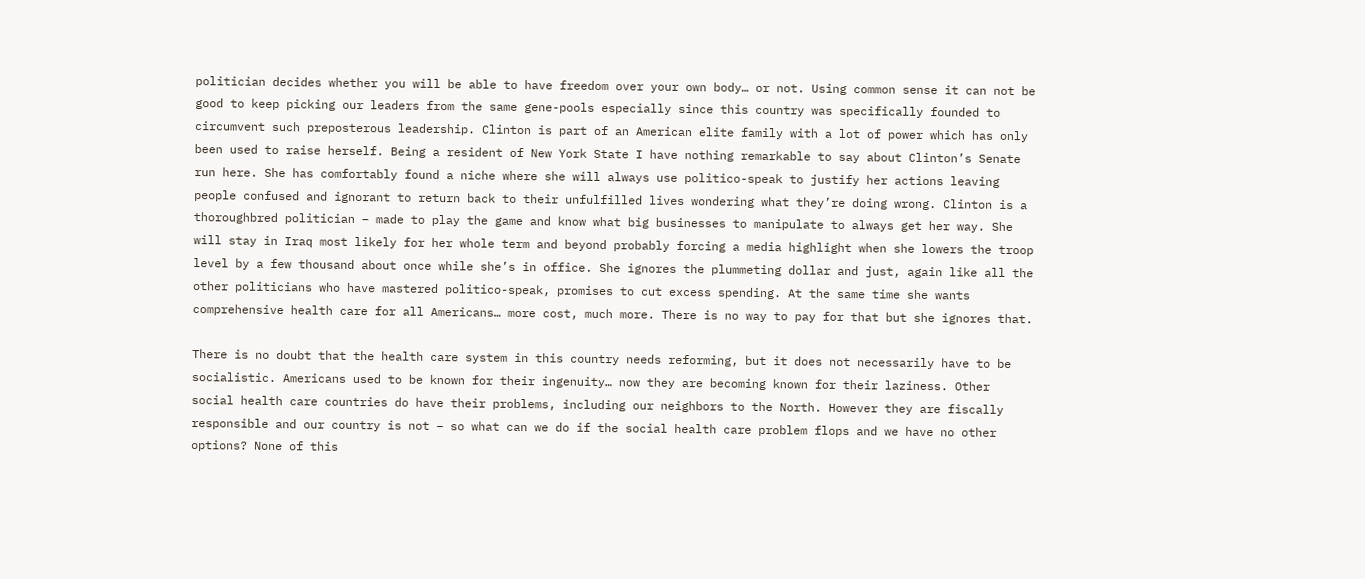politician decides whether you will be able to have freedom over your own body… or not. Using common sense it can not be good to keep picking our leaders from the same gene-pools especially since this country was specifically founded to circumvent such preposterous leadership. Clinton is part of an American elite family with a lot of power which has only been used to raise herself. Being a resident of New York State I have nothing remarkable to say about Clinton’s Senate run here. She has comfortably found a niche where she will always use politico-speak to justify her actions leaving people confused and ignorant to return back to their unfulfilled lives wondering what they’re doing wrong. Clinton is a thoroughbred politician – made to play the game and know what big businesses to manipulate to always get her way. She will stay in Iraq most likely for her whole term and beyond probably forcing a media highlight when she lowers the troop level by a few thousand about once while she’s in office. She ignores the plummeting dollar and just, again like all the other politicians who have mastered politico-speak, promises to cut excess spending. At the same time she wants comprehensive health care for all Americans… more cost, much more. There is no way to pay for that but she ignores that.

There is no doubt that the health care system in this country needs reforming, but it does not necessarily have to be socialistic. Americans used to be known for their ingenuity… now they are becoming known for their laziness. Other social health care countries do have their problems, including our neighbors to the North. However they are fiscally responsible and our country is not – so what can we do if the social health care problem flops and we have no other options? None of this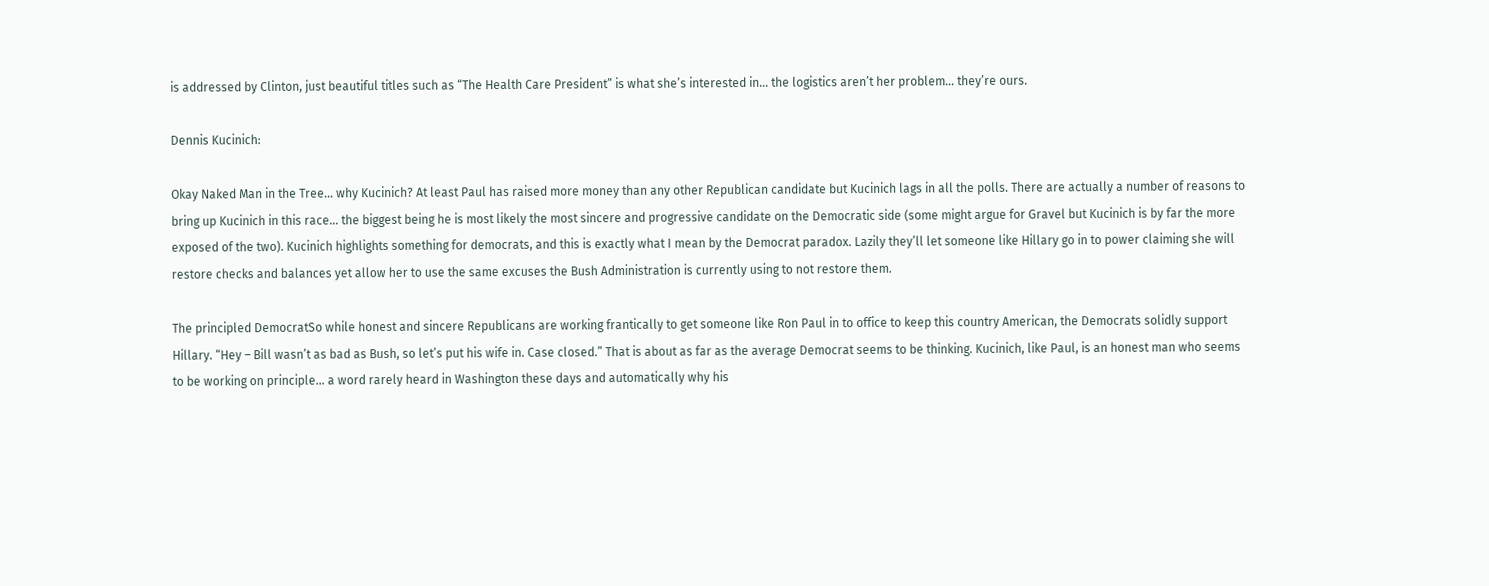is addressed by Clinton, just beautiful titles such as “The Health Care President” is what she’s interested in… the logistics aren’t her problem… they’re ours.

Dennis Kucinich:

Okay Naked Man in the Tree… why Kucinich? At least Paul has raised more money than any other Republican candidate but Kucinich lags in all the polls. There are actually a number of reasons to bring up Kucinich in this race… the biggest being he is most likely the most sincere and progressive candidate on the Democratic side (some might argue for Gravel but Kucinich is by far the more exposed of the two). Kucinich highlights something for democrats, and this is exactly what I mean by the Democrat paradox. Lazily they’ll let someone like Hillary go in to power claiming she will restore checks and balances yet allow her to use the same excuses the Bush Administration is currently using to not restore them.

The principled DemocratSo while honest and sincere Republicans are working frantically to get someone like Ron Paul in to office to keep this country American, the Democrats solidly support Hillary. “Hey – Bill wasn’t as bad as Bush, so let’s put his wife in. Case closed.” That is about as far as the average Democrat seems to be thinking. Kucinich, like Paul, is an honest man who seems to be working on principle… a word rarely heard in Washington these days and automatically why his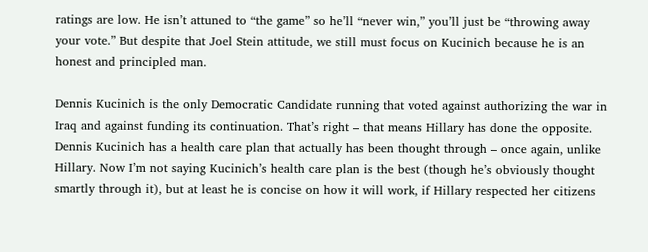ratings are low. He isn’t attuned to “the game” so he’ll “never win,” you’ll just be “throwing away your vote.” But despite that Joel Stein attitude, we still must focus on Kucinich because he is an honest and principled man.

Dennis Kucinich is the only Democratic Candidate running that voted against authorizing the war in Iraq and against funding its continuation. That’s right – that means Hillary has done the opposite. Dennis Kucinich has a health care plan that actually has been thought through – once again, unlike Hillary. Now I’m not saying Kucinich’s health care plan is the best (though he’s obviously thought smartly through it), but at least he is concise on how it will work, if Hillary respected her citizens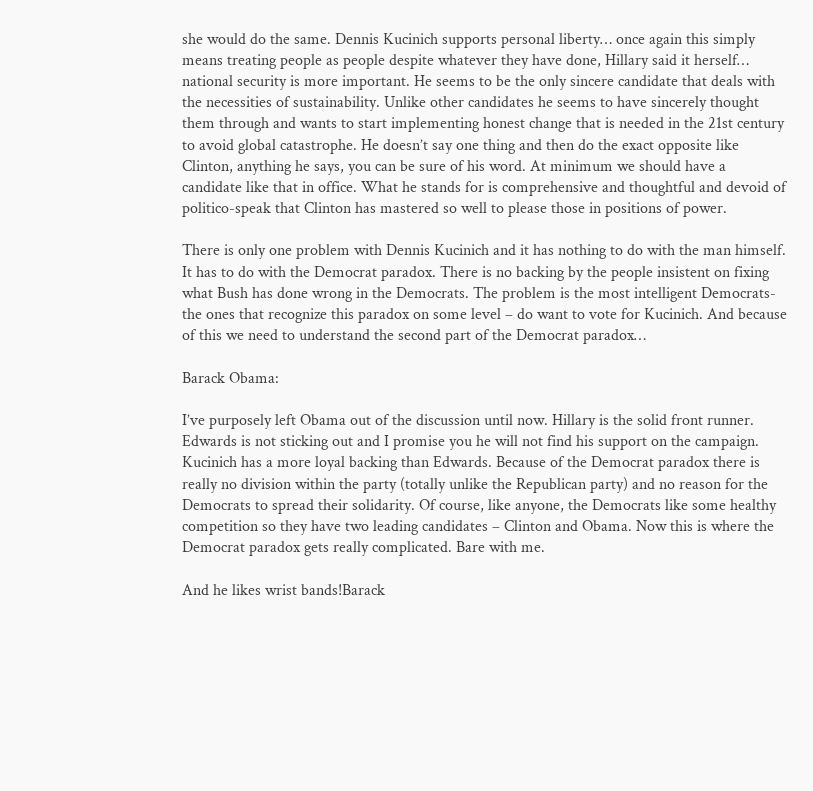she would do the same. Dennis Kucinich supports personal liberty… once again this simply means treating people as people despite whatever they have done, Hillary said it herself… national security is more important. He seems to be the only sincere candidate that deals with the necessities of sustainability. Unlike other candidates he seems to have sincerely thought them through and wants to start implementing honest change that is needed in the 21st century to avoid global catastrophe. He doesn’t say one thing and then do the exact opposite like Clinton, anything he says, you can be sure of his word. At minimum we should have a candidate like that in office. What he stands for is comprehensive and thoughtful and devoid of politico-speak that Clinton has mastered so well to please those in positions of power.

There is only one problem with Dennis Kucinich and it has nothing to do with the man himself. It has to do with the Democrat paradox. There is no backing by the people insistent on fixing what Bush has done wrong in the Democrats. The problem is the most intelligent Democrats- the ones that recognize this paradox on some level – do want to vote for Kucinich. And because of this we need to understand the second part of the Democrat paradox…

Barack Obama:

I’ve purposely left Obama out of the discussion until now. Hillary is the solid front runner. Edwards is not sticking out and I promise you he will not find his support on the campaign. Kucinich has a more loyal backing than Edwards. Because of the Democrat paradox there is really no division within the party (totally unlike the Republican party) and no reason for the Democrats to spread their solidarity. Of course, like anyone, the Democrats like some healthy competition so they have two leading candidates – Clinton and Obama. Now this is where the Democrat paradox gets really complicated. Bare with me.

And he likes wrist bands!Barack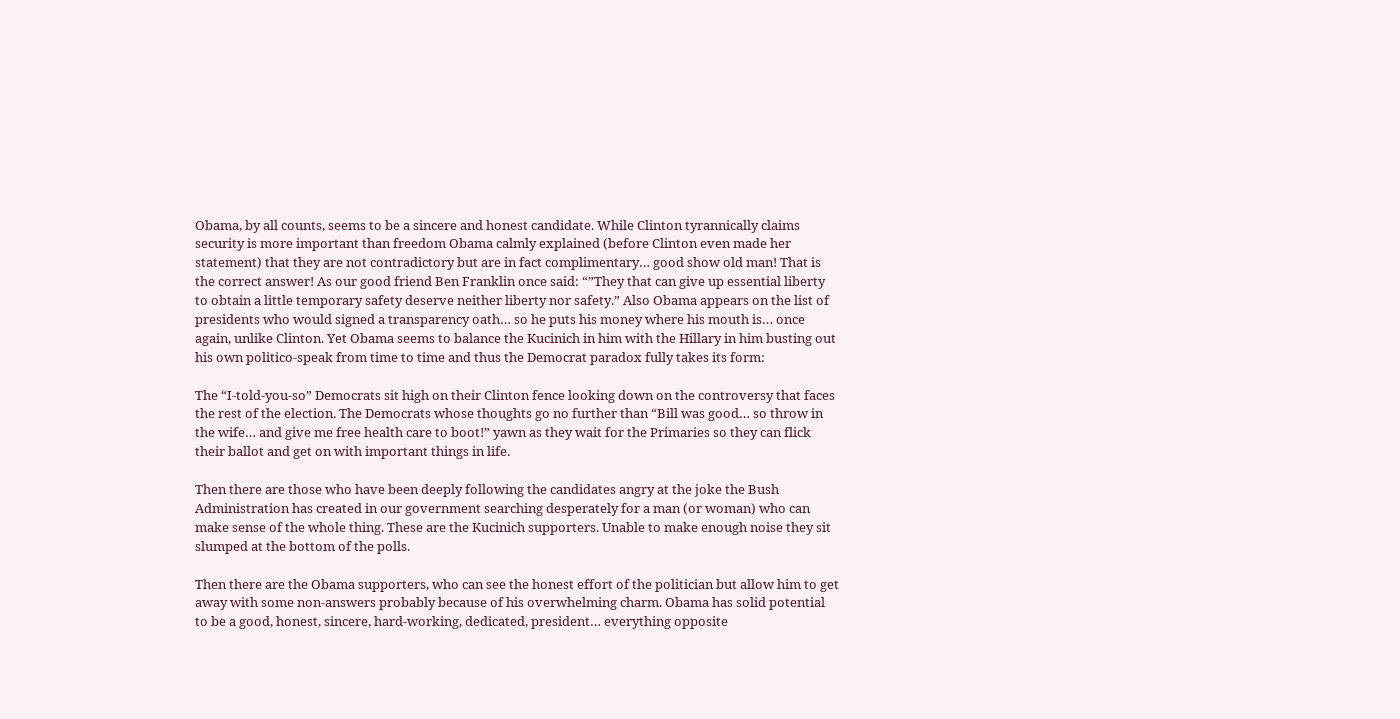Obama, by all counts, seems to be a sincere and honest candidate. While Clinton tyrannically claims security is more important than freedom Obama calmly explained (before Clinton even made her statement) that they are not contradictory but are in fact complimentary… good show old man! That is the correct answer! As our good friend Ben Franklin once said: “”They that can give up essential liberty to obtain a little temporary safety deserve neither liberty nor safety.” Also Obama appears on the list of presidents who would signed a transparency oath… so he puts his money where his mouth is… once again, unlike Clinton. Yet Obama seems to balance the Kucinich in him with the Hillary in him busting out his own politico-speak from time to time and thus the Democrat paradox fully takes its form:

The “I-told-you-so” Democrats sit high on their Clinton fence looking down on the controversy that faces the rest of the election. The Democrats whose thoughts go no further than “Bill was good… so throw in the wife… and give me free health care to boot!” yawn as they wait for the Primaries so they can flick their ballot and get on with important things in life.

Then there are those who have been deeply following the candidates angry at the joke the Bush Administration has created in our government searching desperately for a man (or woman) who can make sense of the whole thing. These are the Kucinich supporters. Unable to make enough noise they sit slumped at the bottom of the polls.

Then there are the Obama supporters, who can see the honest effort of the politician but allow him to get away with some non-answers probably because of his overwhelming charm. Obama has solid potential to be a good, honest, sincere, hard-working, dedicated, president… everything opposite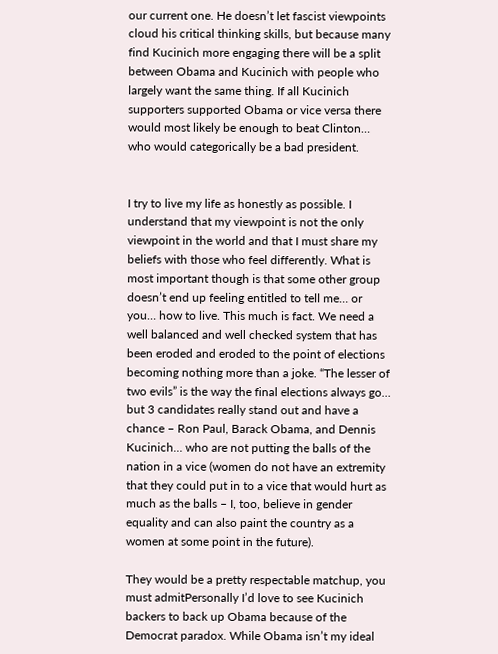our current one. He doesn’t let fascist viewpoints cloud his critical thinking skills, but because many find Kucinich more engaging there will be a split between Obama and Kucinich with people who largely want the same thing. If all Kucinich supporters supported Obama or vice versa there would most likely be enough to beat Clinton… who would categorically be a bad president.


I try to live my life as honestly as possible. I understand that my viewpoint is not the only viewpoint in the world and that I must share my beliefs with those who feel differently. What is most important though is that some other group doesn’t end up feeling entitled to tell me… or you… how to live. This much is fact. We need a well balanced and well checked system that has been eroded and eroded to the point of elections becoming nothing more than a joke. “The lesser of two evils” is the way the final elections always go… but 3 candidates really stand out and have a chance – Ron Paul, Barack Obama, and Dennis Kucinich… who are not putting the balls of the nation in a vice (women do not have an extremity that they could put in to a vice that would hurt as much as the balls – I, too, believe in gender equality and can also paint the country as a women at some point in the future).

They would be a pretty respectable matchup, you must admitPersonally I’d love to see Kucinich backers to back up Obama because of the Democrat paradox. While Obama isn’t my ideal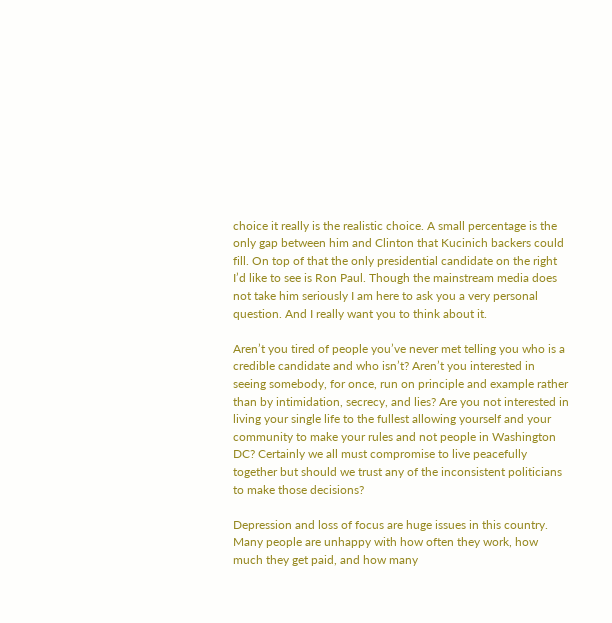choice it really is the realistic choice. A small percentage is the only gap between him and Clinton that Kucinich backers could fill. On top of that the only presidential candidate on the right I’d like to see is Ron Paul. Though the mainstream media does not take him seriously I am here to ask you a very personal question. And I really want you to think about it.

Aren’t you tired of people you’ve never met telling you who is a credible candidate and who isn’t? Aren’t you interested in seeing somebody, for once, run on principle and example rather than by intimidation, secrecy, and lies? Are you not interested in living your single life to the fullest allowing yourself and your community to make your rules and not people in Washington DC? Certainly we all must compromise to live peacefully together but should we trust any of the inconsistent politicians to make those decisions?

Depression and loss of focus are huge issues in this country. Many people are unhappy with how often they work, how much they get paid, and how many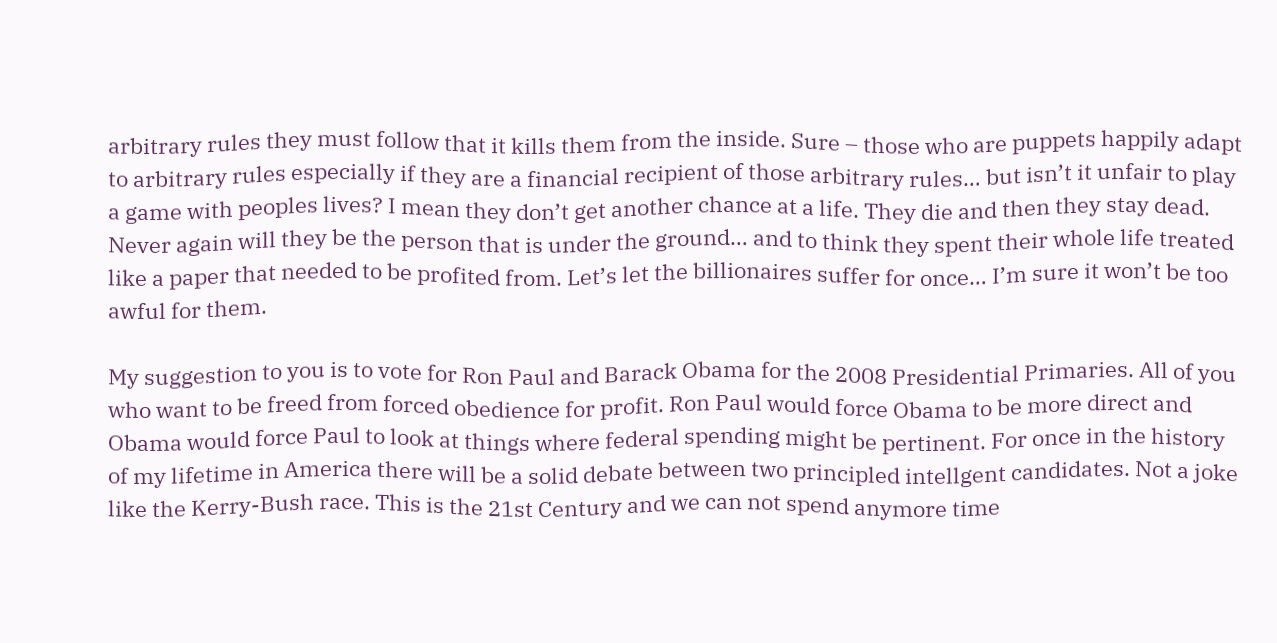arbitrary rules they must follow that it kills them from the inside. Sure – those who are puppets happily adapt to arbitrary rules especially if they are a financial recipient of those arbitrary rules… but isn’t it unfair to play a game with peoples lives? I mean they don’t get another chance at a life. They die and then they stay dead. Never again will they be the person that is under the ground… and to think they spent their whole life treated like a paper that needed to be profited from. Let’s let the billionaires suffer for once… I’m sure it won’t be too awful for them.

My suggestion to you is to vote for Ron Paul and Barack Obama for the 2008 Presidential Primaries. All of you who want to be freed from forced obedience for profit. Ron Paul would force Obama to be more direct and Obama would force Paul to look at things where federal spending might be pertinent. For once in the history of my lifetime in America there will be a solid debate between two principled intellgent candidates. Not a joke like the Kerry-Bush race. This is the 21st Century and we can not spend anymore time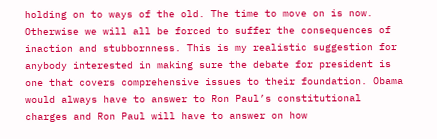holding on to ways of the old. The time to move on is now. Otherwise we will all be forced to suffer the consequences of inaction and stubbornness. This is my realistic suggestion for anybody interested in making sure the debate for president is one that covers comprehensive issues to their foundation. Obama would always have to answer to Ron Paul’s constitutional charges and Ron Paul will have to answer on how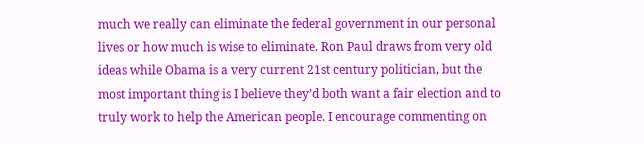much we really can eliminate the federal government in our personal lives or how much is wise to eliminate. Ron Paul draws from very old ideas while Obama is a very current 21st century politician, but the most important thing is I believe they’d both want a fair election and to truly work to help the American people. I encourage commenting on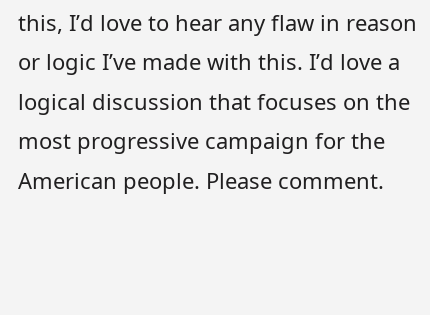this, I’d love to hear any flaw in reason or logic I’ve made with this. I’d love a logical discussion that focuses on the most progressive campaign for the American people. Please comment.